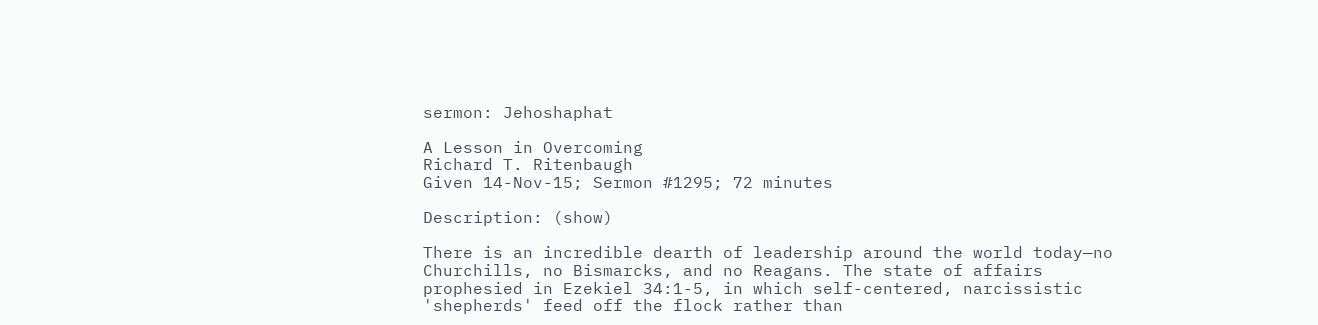sermon: Jehoshaphat

A Lesson in Overcoming
Richard T. Ritenbaugh
Given 14-Nov-15; Sermon #1295; 72 minutes

Description: (show)

There is an incredible dearth of leadership around the world today—no Churchills, no Bismarcks, and no Reagans. The state of affairs prophesied in Ezekiel 34:1-5, in which self-centered, narcissistic 'shepherds' feed off the flock rather than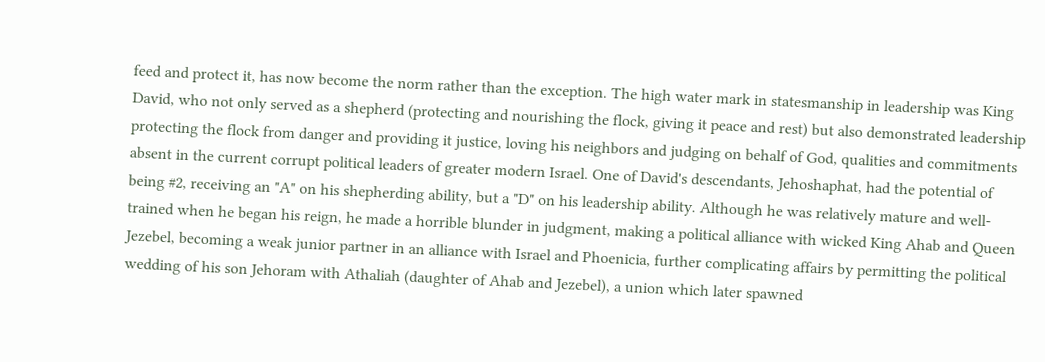feed and protect it, has now become the norm rather than the exception. The high water mark in statesmanship in leadership was King David, who not only served as a shepherd (protecting and nourishing the flock, giving it peace and rest) but also demonstrated leadership protecting the flock from danger and providing it justice, loving his neighbors and judging on behalf of God, qualities and commitments absent in the current corrupt political leaders of greater modern Israel. One of David's descendants, Jehoshaphat, had the potential of being #2, receiving an "A" on his shepherding ability, but a "D" on his leadership ability. Although he was relatively mature and well-trained when he began his reign, he made a horrible blunder in judgment, making a political alliance with wicked King Ahab and Queen Jezebel, becoming a weak junior partner in an alliance with Israel and Phoenicia, further complicating affairs by permitting the political wedding of his son Jehoram with Athaliah (daughter of Ahab and Jezebel), a union which later spawned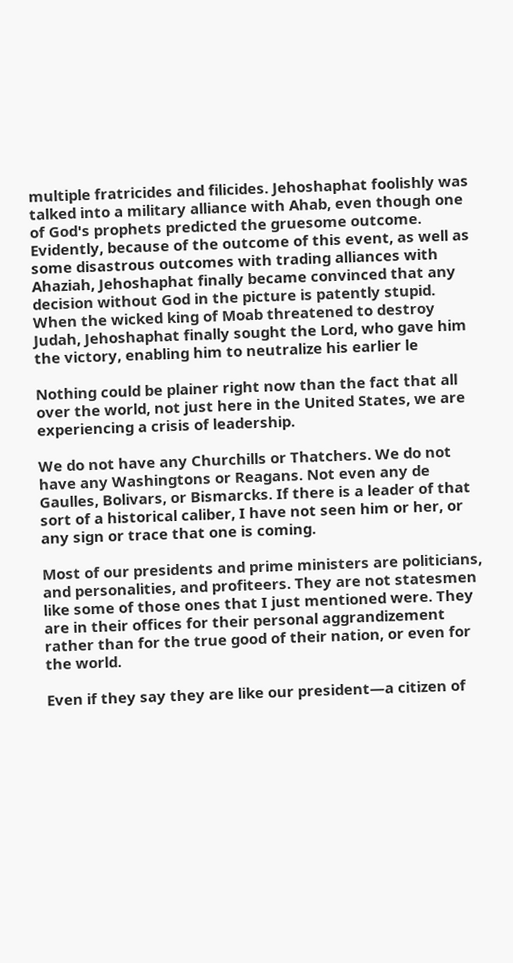multiple fratricides and filicides. Jehoshaphat foolishly was talked into a military alliance with Ahab, even though one of God's prophets predicted the gruesome outcome. Evidently, because of the outcome of this event, as well as some disastrous outcomes with trading alliances with Ahaziah, Jehoshaphat finally became convinced that any decision without God in the picture is patently stupid. When the wicked king of Moab threatened to destroy Judah, Jehoshaphat finally sought the Lord, who gave him the victory, enabling him to neutralize his earlier le

Nothing could be plainer right now than the fact that all over the world, not just here in the United States, we are experiencing a crisis of leadership.

We do not have any Churchills or Thatchers. We do not have any Washingtons or Reagans. Not even any de Gaulles, Bolivars, or Bismarcks. If there is a leader of that sort of a historical caliber, I have not seen him or her, or any sign or trace that one is coming.

Most of our presidents and prime ministers are politicians, and personalities, and profiteers. They are not statesmen like some of those ones that I just mentioned were. They are in their offices for their personal aggrandizement rather than for the true good of their nation, or even for the world.

Even if they say they are like our president—a citizen of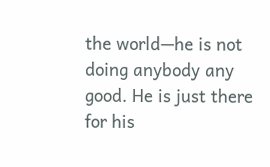the world—he is not doing anybody any good. He is just there for his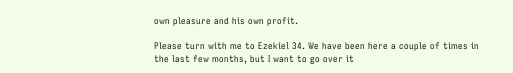own pleasure and his own profit.

Please turn with me to Ezekiel 34. We have been here a couple of times in the last few months, but I want to go over it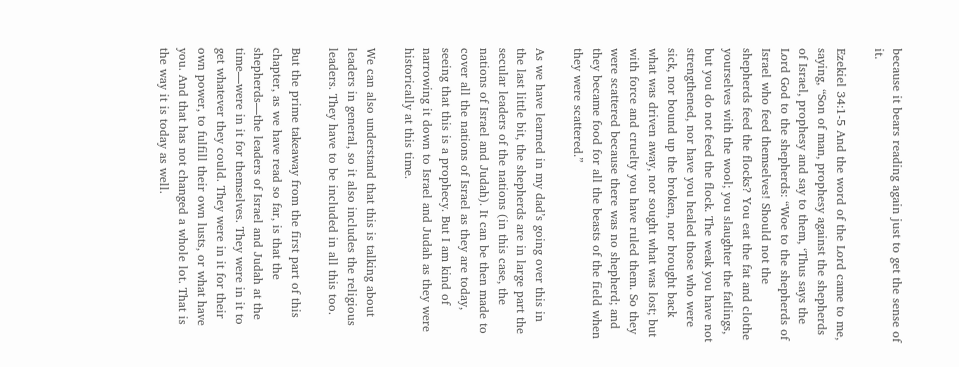because it bears reading again just to get the sense of it.

Ezekiel 34:1-5 And the word of the Lord came to me, saying, “Son of man, prophesy against the shepherds of Israel, prophesy and say to them, ‘Thus says the Lord God to the shepherds: “Woe to the shepherds of Israel who feed themselves! Should not the shepherds feed the flocks? You eat the fat and clothe yourselves with the wool; you slaughter the fatlings, but you do not feed the flock. The weak you have not strengthened, nor have you healed those who were sick, nor bound up the broken, nor brought back what was driven away, nor sought what was lost; but with force and cruelty you have ruled them. So they were scattered because there was no shepherd; and they became food for all the beasts of the field when they were scattered.”

As we have learned in my dad’s going over this in the last little bit, the shepherds are in large part the secular leaders of the nations (in this case, the nations of Israel and Judah). It can be then made to cover all the nations of Israel as they are today, seeing that this is a prophecy. But I am kind of narrowing it down to Israel and Judah as they were historically at this time.

We can also understand that this is talking about leaders in general, so it also includes the religious leaders. They have to be included in all this too.

But the prime takeaway from the first part of this chapter, as we have read so far, is that the shepherds—the leaders of Israel and Judah at the time—were in it for themselves. They were in it to get whatever they could. They were in it for their own power, to fulfill their own lusts, or what have you. And that has not changed a whole lot. That is the way it is today as well.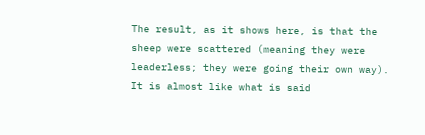The result, as it shows here, is that the sheep were scattered (meaning they were leaderless; they were going their own way). It is almost like what is said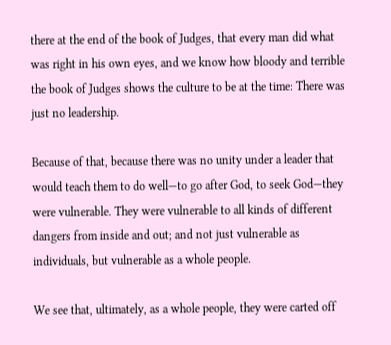there at the end of the book of Judges, that every man did what was right in his own eyes, and we know how bloody and terrible the book of Judges shows the culture to be at the time: There was just no leadership.

Because of that, because there was no unity under a leader that would teach them to do well—to go after God, to seek God—they were vulnerable. They were vulnerable to all kinds of different dangers from inside and out; and not just vulnerable as individuals, but vulnerable as a whole people.

We see that, ultimately, as a whole people, they were carted off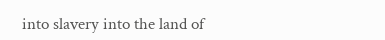into slavery into the land of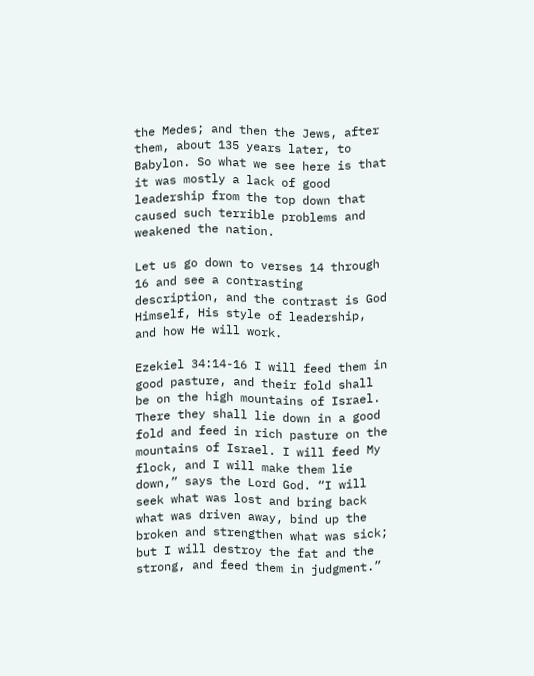the Medes; and then the Jews, after them, about 135 years later, to Babylon. So what we see here is that it was mostly a lack of good leadership from the top down that caused such terrible problems and weakened the nation.

Let us go down to verses 14 through 16 and see a contrasting description, and the contrast is God Himself, His style of leadership, and how He will work.

Ezekiel 34:14-16 I will feed them in good pasture, and their fold shall be on the high mountains of Israel. There they shall lie down in a good fold and feed in rich pasture on the mountains of Israel. I will feed My flock, and I will make them lie down,” says the Lord God. “I will seek what was lost and bring back what was driven away, bind up the broken and strengthen what was sick; but I will destroy the fat and the strong, and feed them in judgment.”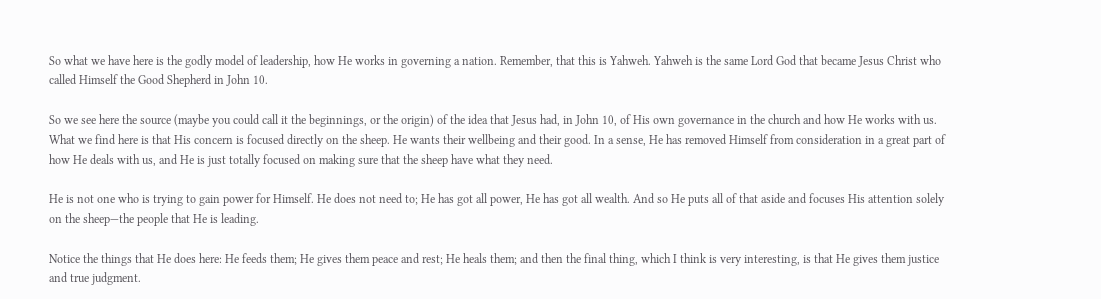So what we have here is the godly model of leadership, how He works in governing a nation. Remember, that this is Yahweh. Yahweh is the same Lord God that became Jesus Christ who called Himself the Good Shepherd in John 10.

So we see here the source (maybe you could call it the beginnings, or the origin) of the idea that Jesus had, in John 10, of His own governance in the church and how He works with us. What we find here is that His concern is focused directly on the sheep. He wants their wellbeing and their good. In a sense, He has removed Himself from consideration in a great part of how He deals with us, and He is just totally focused on making sure that the sheep have what they need.

He is not one who is trying to gain power for Himself. He does not need to; He has got all power, He has got all wealth. And so He puts all of that aside and focuses His attention solely on the sheep—the people that He is leading.

Notice the things that He does here: He feeds them; He gives them peace and rest; He heals them; and then the final thing, which I think is very interesting, is that He gives them justice and true judgment.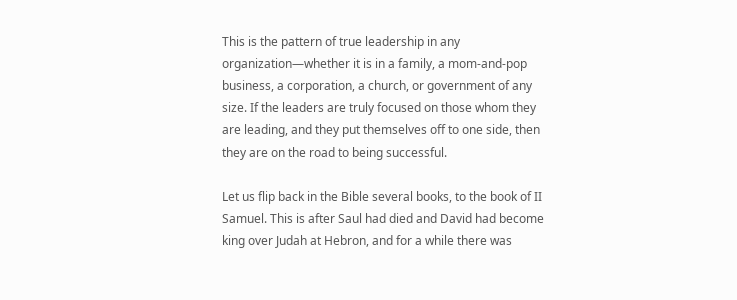This is the pattern of true leadership in any organization—whether it is in a family, a mom-and-pop business, a corporation, a church, or government of any size. If the leaders are truly focused on those whom they are leading, and they put themselves off to one side, then they are on the road to being successful.

Let us flip back in the Bible several books, to the book of II Samuel. This is after Saul had died and David had become king over Judah at Hebron, and for a while there was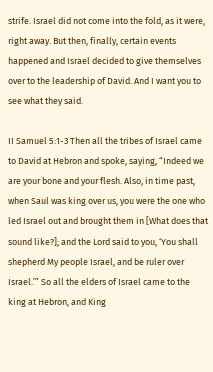strife. Israel did not come into the fold, as it were, right away. But then, finally, certain events happened and Israel decided to give themselves over to the leadership of David. And I want you to see what they said.

II Samuel 5:1-3 Then all the tribes of Israel came to David at Hebron and spoke, saying, “Indeed we are your bone and your flesh. Also, in time past, when Saul was king over us, you were the one who led Israel out and brought them in [What does that sound like?]; and the Lord said to you, ‘You shall shepherd My people Israel, and be ruler over Israel.’” So all the elders of Israel came to the king at Hebron, and King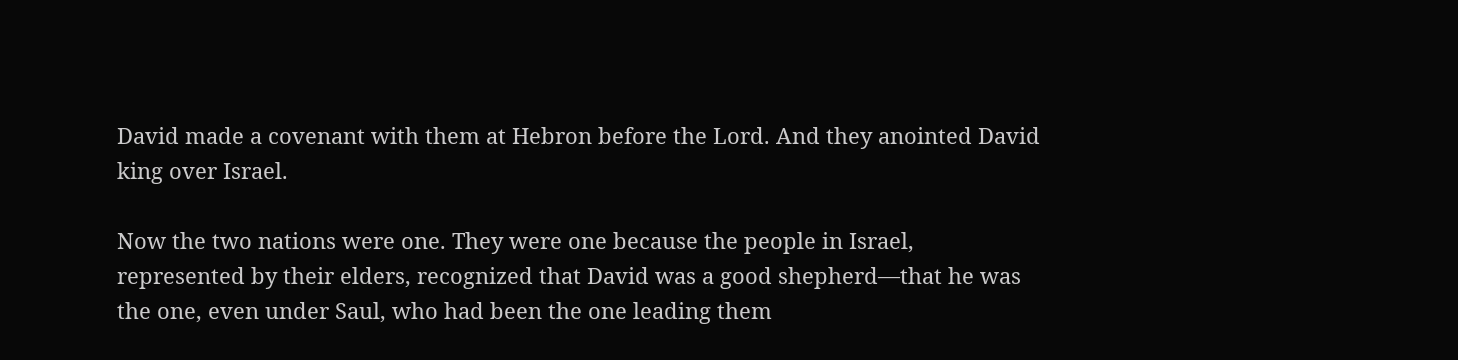David made a covenant with them at Hebron before the Lord. And they anointed David king over Israel.

Now the two nations were one. They were one because the people in Israel, represented by their elders, recognized that David was a good shepherd—that he was the one, even under Saul, who had been the one leading them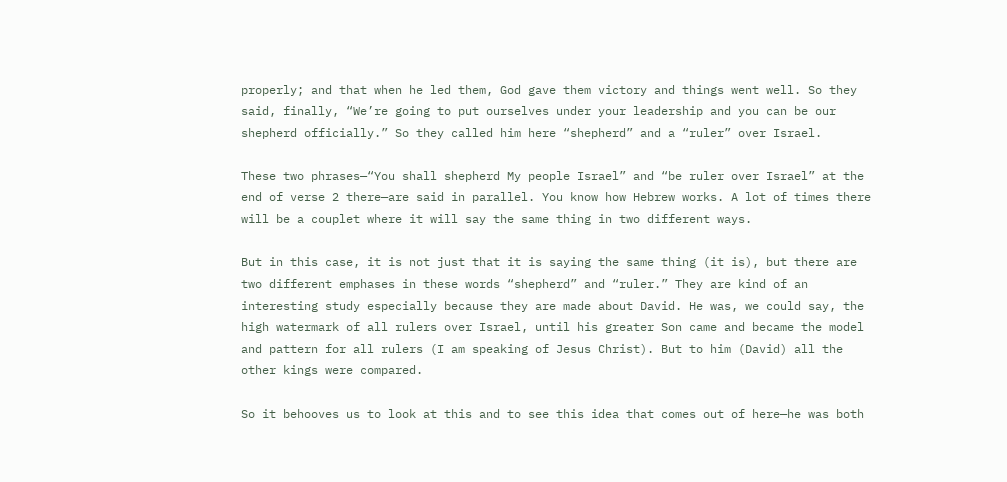properly; and that when he led them, God gave them victory and things went well. So they said, finally, “We’re going to put ourselves under your leadership and you can be our shepherd officially.” So they called him here “shepherd” and a “ruler” over Israel.

These two phrases—“You shall shepherd My people Israel” and “be ruler over Israel” at the end of verse 2 there—are said in parallel. You know how Hebrew works. A lot of times there will be a couplet where it will say the same thing in two different ways.

But in this case, it is not just that it is saying the same thing (it is), but there are two different emphases in these words “shepherd” and “ruler.” They are kind of an interesting study especially because they are made about David. He was, we could say, the high watermark of all rulers over Israel, until his greater Son came and became the model and pattern for all rulers (I am speaking of Jesus Christ). But to him (David) all the other kings were compared.

So it behooves us to look at this and to see this idea that comes out of here—he was both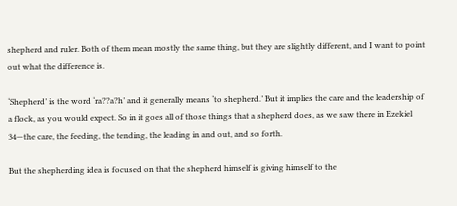shepherd and ruler. Both of them mean mostly the same thing, but they are slightly different, and I want to point out what the difference is.

‘Shepherd’ is the word ‘ra??a?h’ and it generally means ‘to shepherd.’ But it implies the care and the leadership of a flock, as you would expect. So in it goes all of those things that a shepherd does, as we saw there in Ezekiel 34—the care, the feeding, the tending, the leading in and out, and so forth.

But the shepherding idea is focused on that the shepherd himself is giving himself to the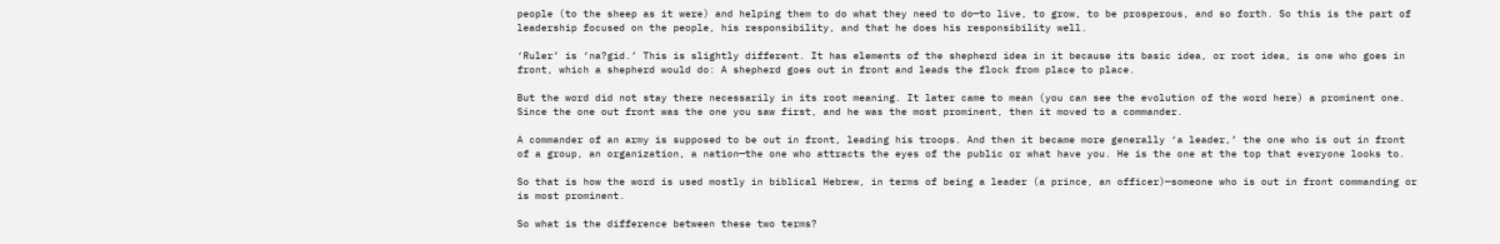people (to the sheep as it were) and helping them to do what they need to do—to live, to grow, to be prosperous, and so forth. So this is the part of leadership focused on the people, his responsibility, and that he does his responsibility well.

‘Ruler’ is ‘na?gid.’ This is slightly different. It has elements of the shepherd idea in it because its basic idea, or root idea, is one who goes in front, which a shepherd would do: A shepherd goes out in front and leads the flock from place to place.

But the word did not stay there necessarily in its root meaning. It later came to mean (you can see the evolution of the word here) a prominent one. Since the one out front was the one you saw first, and he was the most prominent, then it moved to a commander.

A commander of an army is supposed to be out in front, leading his troops. And then it became more generally ‘a leader,’ the one who is out in front of a group, an organization, a nation—the one who attracts the eyes of the public or what have you. He is the one at the top that everyone looks to.

So that is how the word is used mostly in biblical Hebrew, in terms of being a leader (a prince, an officer)—someone who is out in front commanding or is most prominent.

So what is the difference between these two terms?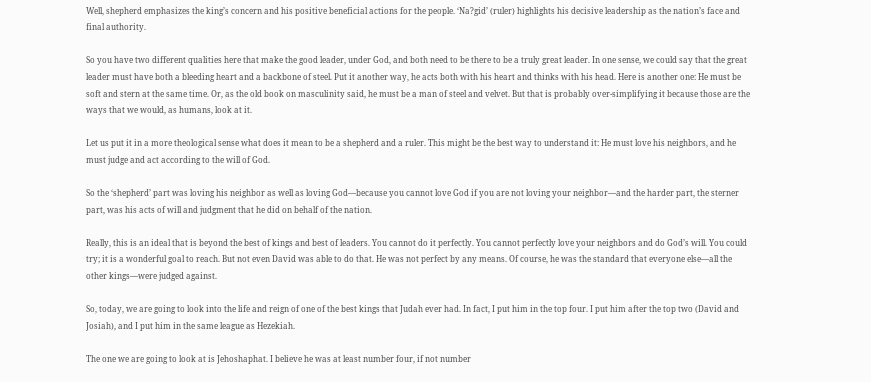Well, shepherd emphasizes the king’s concern and his positive beneficial actions for the people. ‘Na?gid’ (ruler) highlights his decisive leadership as the nation’s face and final authority.

So you have two different qualities here that make the good leader, under God, and both need to be there to be a truly great leader. In one sense, we could say that the great leader must have both a bleeding heart and a backbone of steel. Put it another way, he acts both with his heart and thinks with his head. Here is another one: He must be soft and stern at the same time. Or, as the old book on masculinity said, he must be a man of steel and velvet. But that is probably over-simplifying it because those are the ways that we would, as humans, look at it.

Let us put it in a more theological sense what does it mean to be a shepherd and a ruler. This might be the best way to understand it: He must love his neighbors, and he must judge and act according to the will of God.

So the ‘shepherd’ part was loving his neighbor as well as loving God—because you cannot love God if you are not loving your neighbor—and the harder part, the sterner part, was his acts of will and judgment that he did on behalf of the nation.

Really, this is an ideal that is beyond the best of kings and best of leaders. You cannot do it perfectly. You cannot perfectly love your neighbors and do God’s will. You could try; it is a wonderful goal to reach. But not even David was able to do that. He was not perfect by any means. Of course, he was the standard that everyone else—all the other kings—were judged against.

So, today, we are going to look into the life and reign of one of the best kings that Judah ever had. In fact, I put him in the top four. I put him after the top two (David and Josiah), and I put him in the same league as Hezekiah.

The one we are going to look at is Jehoshaphat. I believe he was at least number four, if not number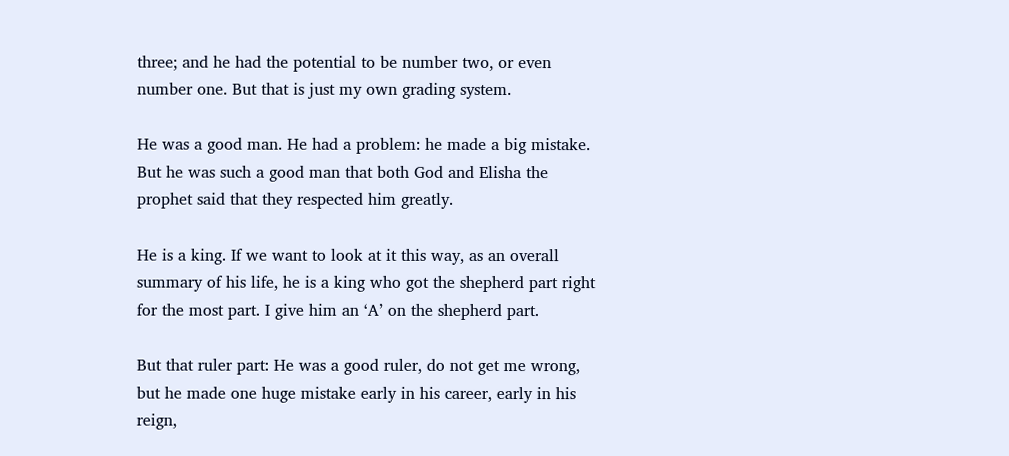three; and he had the potential to be number two, or even number one. But that is just my own grading system.

He was a good man. He had a problem: he made a big mistake. But he was such a good man that both God and Elisha the prophet said that they respected him greatly.

He is a king. If we want to look at it this way, as an overall summary of his life, he is a king who got the shepherd part right for the most part. I give him an ‘A’ on the shepherd part.

But that ruler part: He was a good ruler, do not get me wrong, but he made one huge mistake early in his career, early in his reign,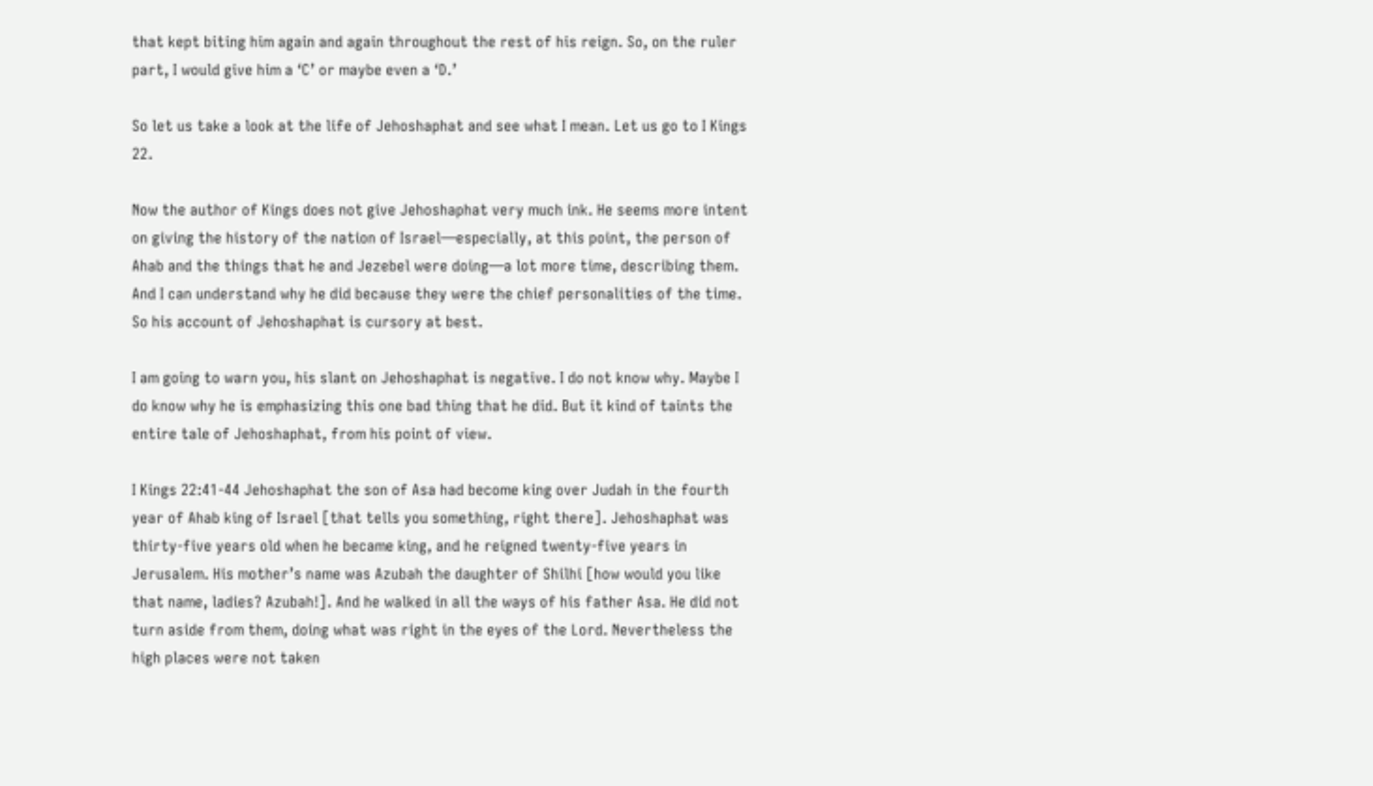that kept biting him again and again throughout the rest of his reign. So, on the ruler part, I would give him a ‘C’ or maybe even a ‘D.’

So let us take a look at the life of Jehoshaphat and see what I mean. Let us go to I Kings 22.

Now the author of Kings does not give Jehoshaphat very much ink. He seems more intent on giving the history of the nation of Israel—especially, at this point, the person of Ahab and the things that he and Jezebel were doing—a lot more time, describing them. And I can understand why he did because they were the chief personalities of the time. So his account of Jehoshaphat is cursory at best.

I am going to warn you, his slant on Jehoshaphat is negative. I do not know why. Maybe I do know why he is emphasizing this one bad thing that he did. But it kind of taints the entire tale of Jehoshaphat, from his point of view.

I Kings 22:41-44 Jehoshaphat the son of Asa had become king over Judah in the fourth year of Ahab king of Israel [that tells you something, right there]. Jehoshaphat was thirty-five years old when he became king, and he reigned twenty-five years in Jerusalem. His mother’s name was Azubah the daughter of Shilhi [how would you like that name, ladies? Azubah!]. And he walked in all the ways of his father Asa. He did not turn aside from them, doing what was right in the eyes of the Lord. Nevertheless the high places were not taken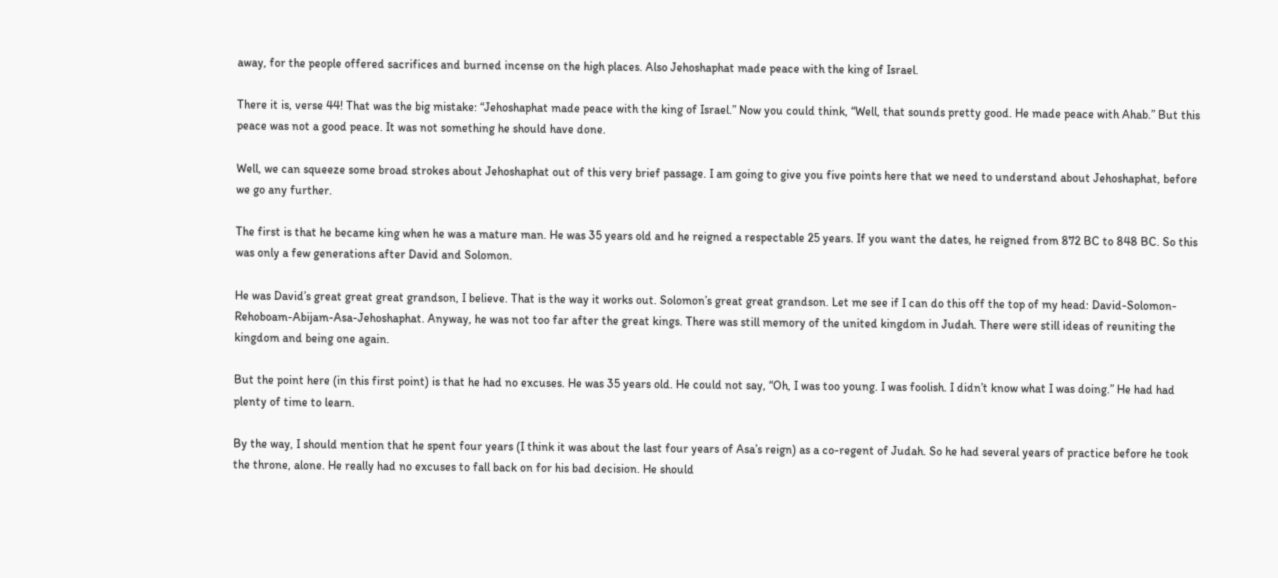away, for the people offered sacrifices and burned incense on the high places. Also Jehoshaphat made peace with the king of Israel.

There it is, verse 44! That was the big mistake: “Jehoshaphat made peace with the king of Israel.” Now you could think, “Well, that sounds pretty good. He made peace with Ahab.” But this peace was not a good peace. It was not something he should have done.

Well, we can squeeze some broad strokes about Jehoshaphat out of this very brief passage. I am going to give you five points here that we need to understand about Jehoshaphat, before we go any further.

The first is that he became king when he was a mature man. He was 35 years old and he reigned a respectable 25 years. If you want the dates, he reigned from 872 BC to 848 BC. So this was only a few generations after David and Solomon.

He was David’s great great great grandson, I believe. That is the way it works out. Solomon’s great great grandson. Let me see if I can do this off the top of my head: David-Solomon-Rehoboam-Abijam-Asa-Jehoshaphat. Anyway, he was not too far after the great kings. There was still memory of the united kingdom in Judah. There were still ideas of reuniting the kingdom and being one again.

But the point here (in this first point) is that he had no excuses. He was 35 years old. He could not say, “Oh, I was too young. I was foolish. I didn’t know what I was doing.” He had had plenty of time to learn.

By the way, I should mention that he spent four years (I think it was about the last four years of Asa’s reign) as a co-regent of Judah. So he had several years of practice before he took the throne, alone. He really had no excuses to fall back on for his bad decision. He should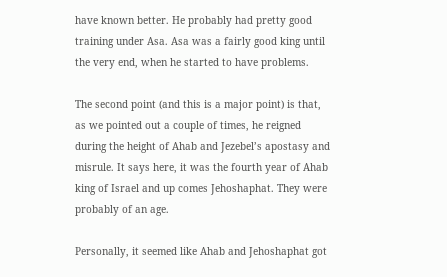have known better. He probably had pretty good training under Asa. Asa was a fairly good king until the very end, when he started to have problems.

The second point (and this is a major point) is that, as we pointed out a couple of times, he reigned during the height of Ahab and Jezebel’s apostasy and misrule. It says here, it was the fourth year of Ahab king of Israel and up comes Jehoshaphat. They were probably of an age.

Personally, it seemed like Ahab and Jehoshaphat got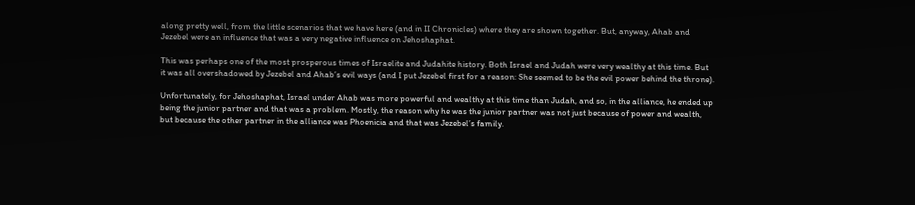along pretty well, from the little scenarios that we have here (and in II Chronicles) where they are shown together. But, anyway, Ahab and Jezebel were an influence that was a very negative influence on Jehoshaphat.

This was perhaps one of the most prosperous times of Israelite and Judahite history. Both Israel and Judah were very wealthy at this time. But it was all overshadowed by Jezebel and Ahab’s evil ways (and I put Jezebel first for a reason: She seemed to be the evil power behind the throne).

Unfortunately, for Jehoshaphat, Israel under Ahab was more powerful and wealthy at this time than Judah, and so, in the alliance, he ended up being the junior partner and that was a problem. Mostly, the reason why he was the junior partner was not just because of power and wealth, but because the other partner in the alliance was Phoenicia and that was Jezebel’s family.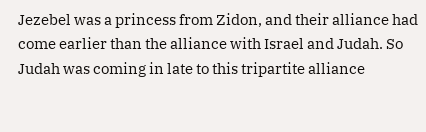Jezebel was a princess from Zidon, and their alliance had come earlier than the alliance with Israel and Judah. So Judah was coming in late to this tripartite alliance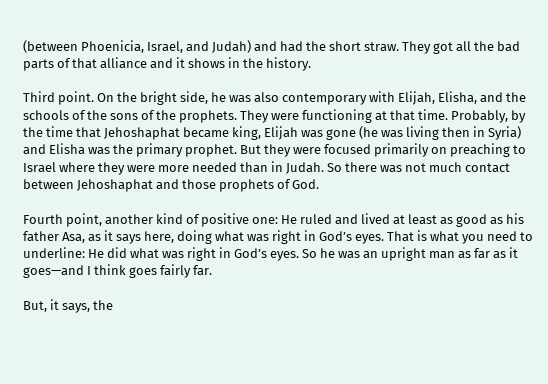(between Phoenicia, Israel, and Judah) and had the short straw. They got all the bad parts of that alliance and it shows in the history.

Third point. On the bright side, he was also contemporary with Elijah, Elisha, and the schools of the sons of the prophets. They were functioning at that time. Probably, by the time that Jehoshaphat became king, Elijah was gone (he was living then in Syria) and Elisha was the primary prophet. But they were focused primarily on preaching to Israel where they were more needed than in Judah. So there was not much contact between Jehoshaphat and those prophets of God.

Fourth point, another kind of positive one: He ruled and lived at least as good as his father Asa, as it says here, doing what was right in God’s eyes. That is what you need to underline: He did what was right in God’s eyes. So he was an upright man as far as it goes—and I think goes fairly far.

But, it says, the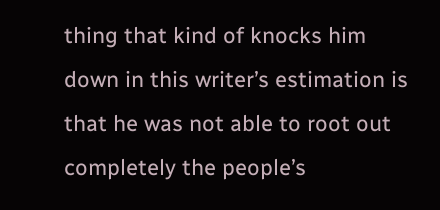thing that kind of knocks him down in this writer’s estimation is that he was not able to root out completely the people’s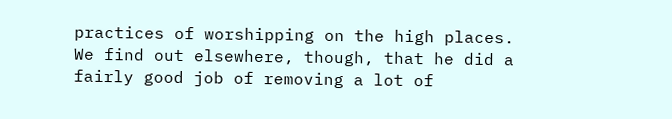practices of worshipping on the high places. We find out elsewhere, though, that he did a fairly good job of removing a lot of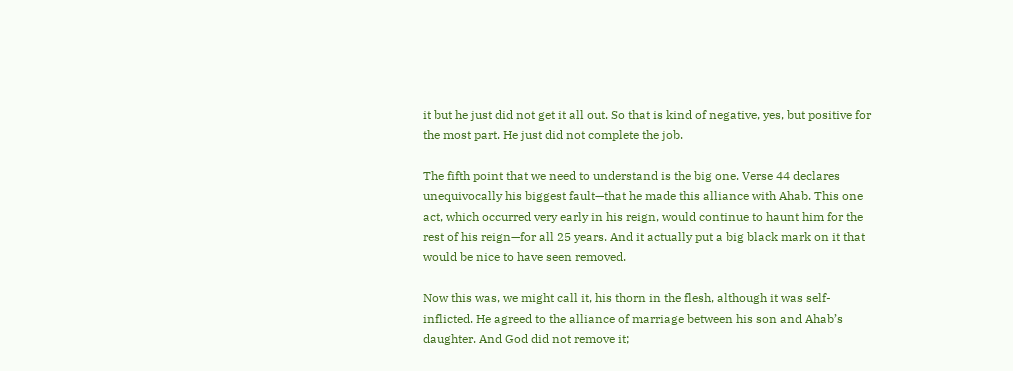it but he just did not get it all out. So that is kind of negative, yes, but positive for the most part. He just did not complete the job.

The fifth point that we need to understand is the big one. Verse 44 declares unequivocally his biggest fault—that he made this alliance with Ahab. This one act, which occurred very early in his reign, would continue to haunt him for the rest of his reign—for all 25 years. And it actually put a big black mark on it that would be nice to have seen removed.

Now this was, we might call it, his thorn in the flesh, although it was self-inflicted. He agreed to the alliance of marriage between his son and Ahab’s daughter. And God did not remove it;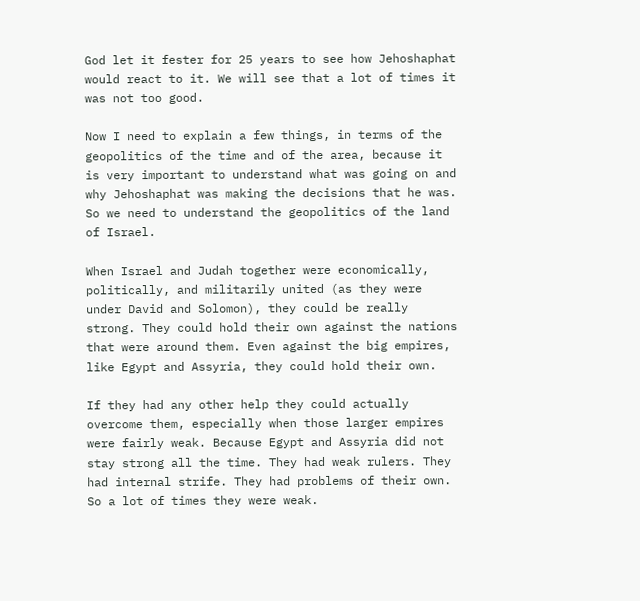God let it fester for 25 years to see how Jehoshaphat would react to it. We will see that a lot of times it was not too good.

Now I need to explain a few things, in terms of the geopolitics of the time and of the area, because it is very important to understand what was going on and why Jehoshaphat was making the decisions that he was. So we need to understand the geopolitics of the land of Israel.

When Israel and Judah together were economically, politically, and militarily united (as they were under David and Solomon), they could be really strong. They could hold their own against the nations that were around them. Even against the big empires, like Egypt and Assyria, they could hold their own.

If they had any other help they could actually overcome them, especially when those larger empires were fairly weak. Because Egypt and Assyria did not stay strong all the time. They had weak rulers. They had internal strife. They had problems of their own. So a lot of times they were weak.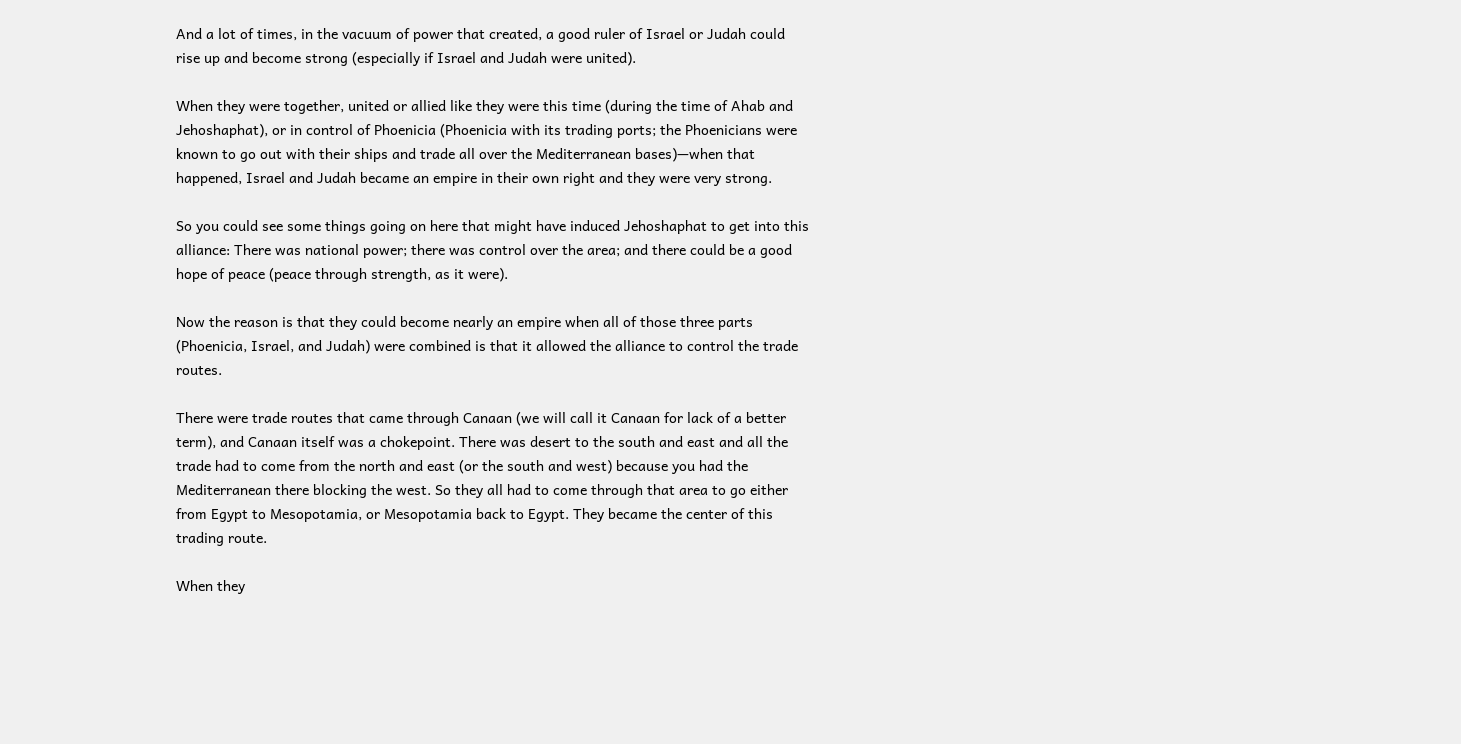And a lot of times, in the vacuum of power that created, a good ruler of Israel or Judah could rise up and become strong (especially if Israel and Judah were united).

When they were together, united or allied like they were this time (during the time of Ahab and Jehoshaphat), or in control of Phoenicia (Phoenicia with its trading ports; the Phoenicians were known to go out with their ships and trade all over the Mediterranean bases)—when that happened, Israel and Judah became an empire in their own right and they were very strong.

So you could see some things going on here that might have induced Jehoshaphat to get into this alliance: There was national power; there was control over the area; and there could be a good hope of peace (peace through strength, as it were).

Now the reason is that they could become nearly an empire when all of those three parts (Phoenicia, Israel, and Judah) were combined is that it allowed the alliance to control the trade routes.

There were trade routes that came through Canaan (we will call it Canaan for lack of a better term), and Canaan itself was a chokepoint. There was desert to the south and east and all the trade had to come from the north and east (or the south and west) because you had the Mediterranean there blocking the west. So they all had to come through that area to go either from Egypt to Mesopotamia, or Mesopotamia back to Egypt. They became the center of this trading route.

When they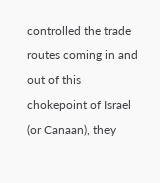controlled the trade routes coming in and out of this chokepoint of Israel (or Canaan), they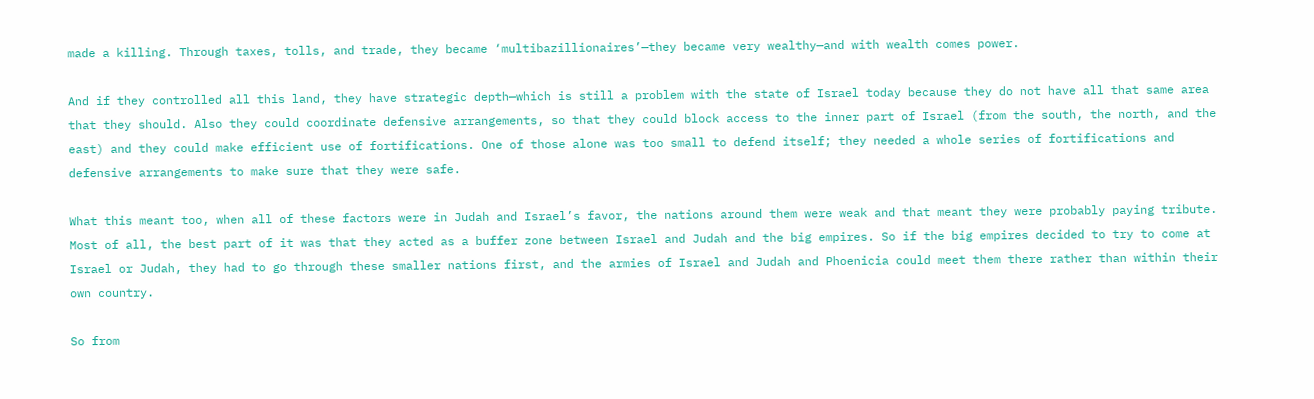made a killing. Through taxes, tolls, and trade, they became ‘multibazillionaires’—they became very wealthy—and with wealth comes power.

And if they controlled all this land, they have strategic depth—which is still a problem with the state of Israel today because they do not have all that same area that they should. Also they could coordinate defensive arrangements, so that they could block access to the inner part of Israel (from the south, the north, and the east) and they could make efficient use of fortifications. One of those alone was too small to defend itself; they needed a whole series of fortifications and defensive arrangements to make sure that they were safe.

What this meant too, when all of these factors were in Judah and Israel’s favor, the nations around them were weak and that meant they were probably paying tribute. Most of all, the best part of it was that they acted as a buffer zone between Israel and Judah and the big empires. So if the big empires decided to try to come at Israel or Judah, they had to go through these smaller nations first, and the armies of Israel and Judah and Phoenicia could meet them there rather than within their own country.

So from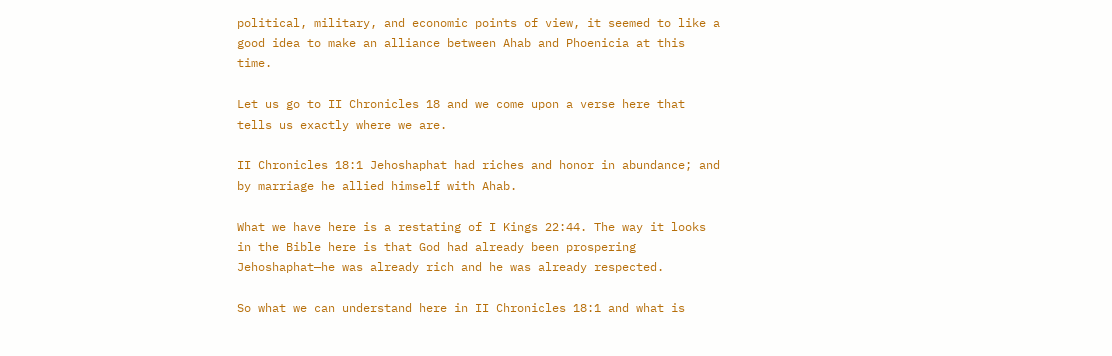political, military, and economic points of view, it seemed to like a good idea to make an alliance between Ahab and Phoenicia at this time.

Let us go to II Chronicles 18 and we come upon a verse here that tells us exactly where we are.

II Chronicles 18:1 Jehoshaphat had riches and honor in abundance; and by marriage he allied himself with Ahab.

What we have here is a restating of I Kings 22:44. The way it looks in the Bible here is that God had already been prospering Jehoshaphat—he was already rich and he was already respected.

So what we can understand here in II Chronicles 18:1 and what is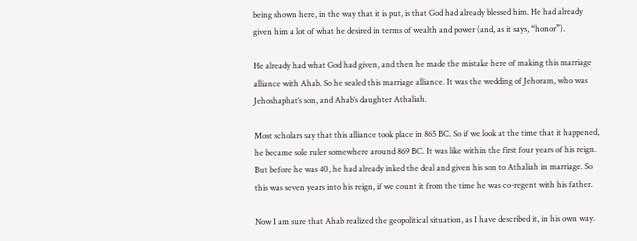being shown here, in the way that it is put, is that God had already blessed him. He had already given him a lot of what he desired in terms of wealth and power (and, as it says, “honor”).

He already had what God had given, and then he made the mistake here of making this marriage alliance with Ahab. So he sealed this marriage alliance. It was the wedding of Jehoram, who was Jehoshaphat’s son, and Ahab’s daughter Athaliah.

Most scholars say that this alliance took place in 865 BC. So if we look at the time that it happened, he became sole ruler somewhere around 869 BC. It was like within the first four years of his reign. But before he was 40, he had already inked the deal and given his son to Athaliah in marriage. So this was seven years into his reign, if we count it from the time he was co-regent with his father.

Now I am sure that Ahab realized the geopolitical situation, as I have described it, in his own way.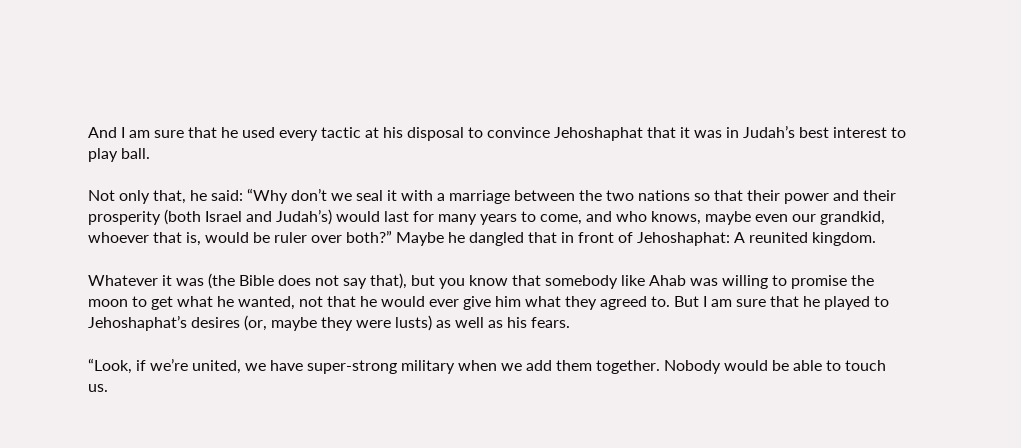And I am sure that he used every tactic at his disposal to convince Jehoshaphat that it was in Judah’s best interest to play ball.

Not only that, he said: “Why don’t we seal it with a marriage between the two nations so that their power and their prosperity (both Israel and Judah’s) would last for many years to come, and who knows, maybe even our grandkid, whoever that is, would be ruler over both?” Maybe he dangled that in front of Jehoshaphat: A reunited kingdom.

Whatever it was (the Bible does not say that), but you know that somebody like Ahab was willing to promise the moon to get what he wanted, not that he would ever give him what they agreed to. But I am sure that he played to Jehoshaphat’s desires (or, maybe they were lusts) as well as his fears.

“Look, if we’re united, we have super-strong military when we add them together. Nobody would be able to touch us.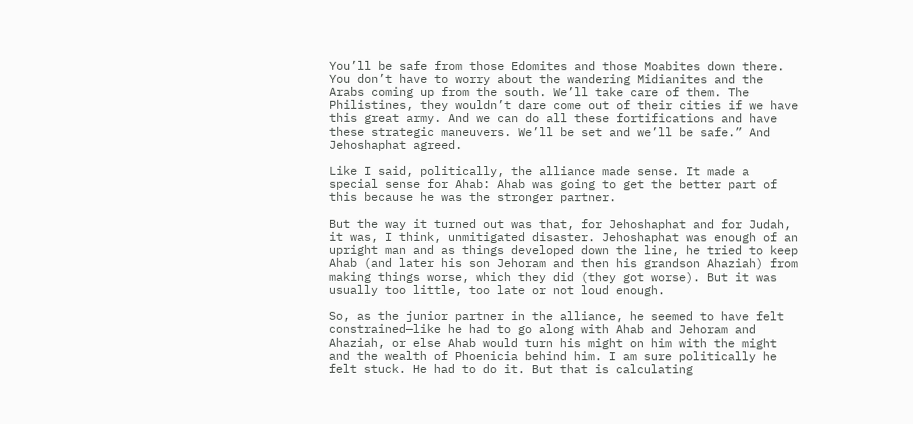You’ll be safe from those Edomites and those Moabites down there. You don’t have to worry about the wandering Midianites and the Arabs coming up from the south. We’ll take care of them. The Philistines, they wouldn’t dare come out of their cities if we have this great army. And we can do all these fortifications and have these strategic maneuvers. We’ll be set and we’ll be safe.” And Jehoshaphat agreed.

Like I said, politically, the alliance made sense. It made a special sense for Ahab: Ahab was going to get the better part of this because he was the stronger partner.

But the way it turned out was that, for Jehoshaphat and for Judah, it was, I think, unmitigated disaster. Jehoshaphat was enough of an upright man and as things developed down the line, he tried to keep Ahab (and later his son Jehoram and then his grandson Ahaziah) from making things worse, which they did (they got worse). But it was usually too little, too late or not loud enough.

So, as the junior partner in the alliance, he seemed to have felt constrained—like he had to go along with Ahab and Jehoram and Ahaziah, or else Ahab would turn his might on him with the might and the wealth of Phoenicia behind him. I am sure politically he felt stuck. He had to do it. But that is calculating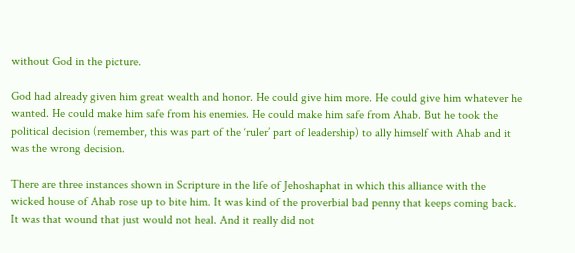without God in the picture.

God had already given him great wealth and honor. He could give him more. He could give him whatever he wanted. He could make him safe from his enemies. He could make him safe from Ahab. But he took the political decision (remember, this was part of the ‘ruler’ part of leadership) to ally himself with Ahab and it was the wrong decision.

There are three instances shown in Scripture in the life of Jehoshaphat in which this alliance with the wicked house of Ahab rose up to bite him. It was kind of the proverbial bad penny that keeps coming back. It was that wound that just would not heal. And it really did not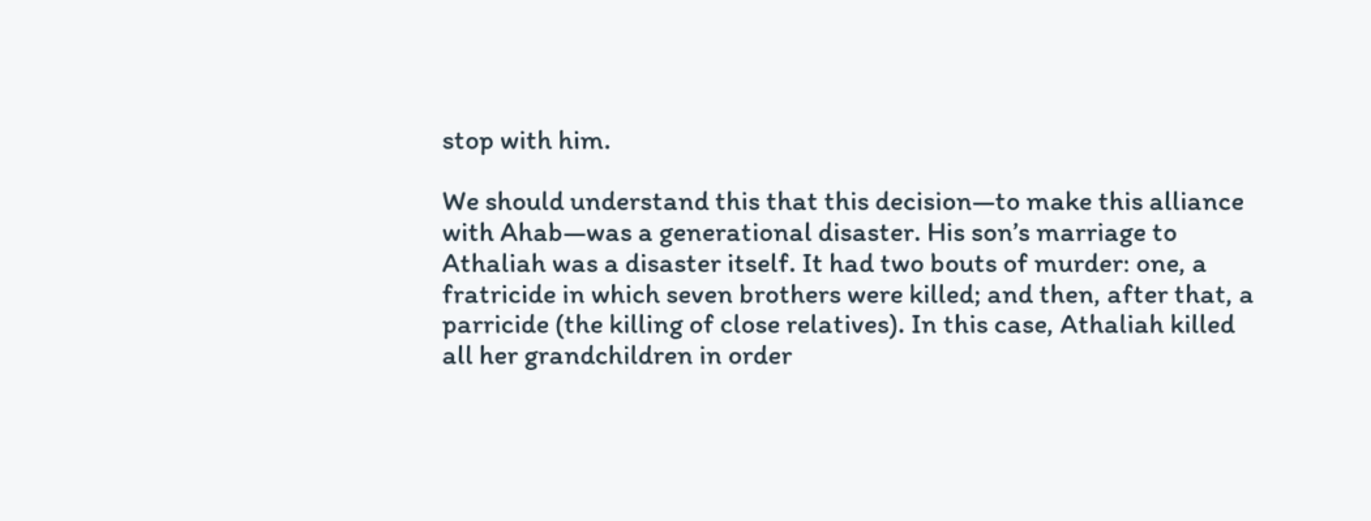stop with him.

We should understand this that this decision—to make this alliance with Ahab—was a generational disaster. His son’s marriage to Athaliah was a disaster itself. It had two bouts of murder: one, a fratricide in which seven brothers were killed; and then, after that, a parricide (the killing of close relatives). In this case, Athaliah killed all her grandchildren in order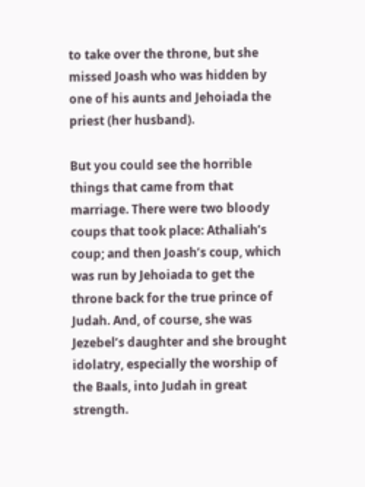to take over the throne, but she missed Joash who was hidden by one of his aunts and Jehoiada the priest (her husband).

But you could see the horrible things that came from that marriage. There were two bloody coups that took place: Athaliah’s coup; and then Joash’s coup, which was run by Jehoiada to get the throne back for the true prince of Judah. And, of course, she was Jezebel’s daughter and she brought idolatry, especially the worship of the Baals, into Judah in great strength.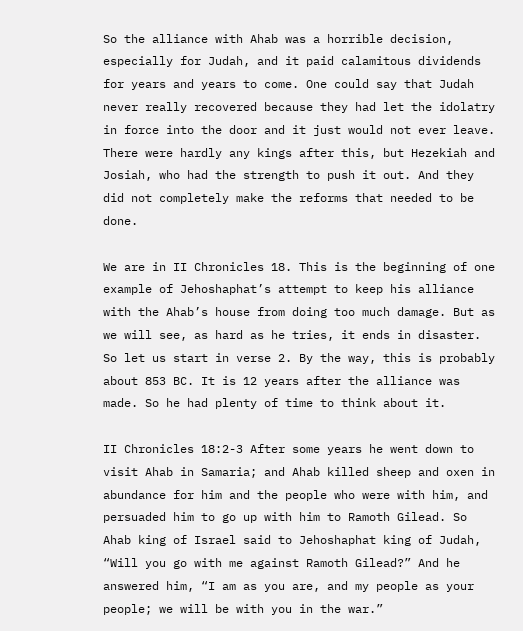So the alliance with Ahab was a horrible decision, especially for Judah, and it paid calamitous dividends for years and years to come. One could say that Judah never really recovered because they had let the idolatry in force into the door and it just would not ever leave. There were hardly any kings after this, but Hezekiah and Josiah, who had the strength to push it out. And they did not completely make the reforms that needed to be done.

We are in II Chronicles 18. This is the beginning of one example of Jehoshaphat’s attempt to keep his alliance with the Ahab’s house from doing too much damage. But as we will see, as hard as he tries, it ends in disaster. So let us start in verse 2. By the way, this is probably about 853 BC. It is 12 years after the alliance was made. So he had plenty of time to think about it.

II Chronicles 18:2-3 After some years he went down to visit Ahab in Samaria; and Ahab killed sheep and oxen in abundance for him and the people who were with him, and persuaded him to go up with him to Ramoth Gilead. So Ahab king of Israel said to Jehoshaphat king of Judah, “Will you go with me against Ramoth Gilead?” And he answered him, “I am as you are, and my people as your people; we will be with you in the war.”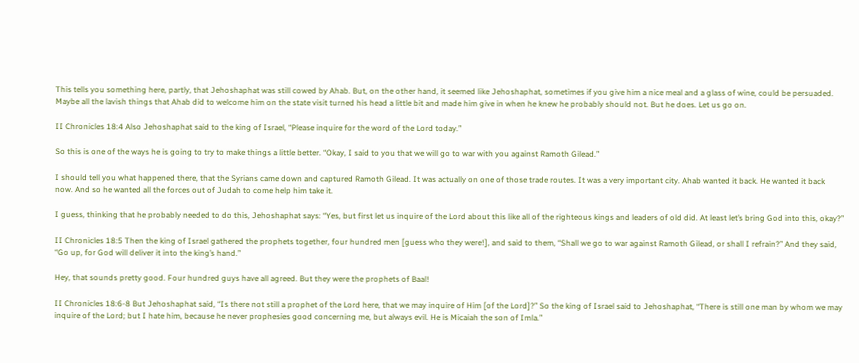This tells you something here, partly, that Jehoshaphat was still cowed by Ahab. But, on the other hand, it seemed like Jehoshaphat, sometimes if you give him a nice meal and a glass of wine, could be persuaded. Maybe all the lavish things that Ahab did to welcome him on the state visit turned his head a little bit and made him give in when he knew he probably should not. But he does. Let us go on.

II Chronicles 18:4 Also Jehoshaphat said to the king of Israel, “Please inquire for the word of the Lord today.”

So this is one of the ways he is going to try to make things a little better. “Okay, I said to you that we will go to war with you against Ramoth Gilead.”

I should tell you what happened there, that the Syrians came down and captured Ramoth Gilead. It was actually on one of those trade routes. It was a very important city. Ahab wanted it back. He wanted it back now. And so he wanted all the forces out of Judah to come help him take it.

I guess, thinking that he probably needed to do this, Jehoshaphat says: “Yes, but first let us inquire of the Lord about this like all of the righteous kings and leaders of old did. At least let’s bring God into this, okay?”

II Chronicles 18:5 Then the king of Israel gathered the prophets together, four hundred men [guess who they were!], and said to them, “Shall we go to war against Ramoth Gilead, or shall I refrain?” And they said, “Go up, for God will deliver it into the king’s hand.”

Hey, that sounds pretty good. Four hundred guys have all agreed. But they were the prophets of Baal!

II Chronicles 18:6-8 But Jehoshaphat said, “Is there not still a prophet of the Lord here, that we may inquire of Him [of the Lord]?” So the king of Israel said to Jehoshaphat, “There is still one man by whom we may inquire of the Lord; but I hate him, because he never prophesies good concerning me, but always evil. He is Micaiah the son of Imla.”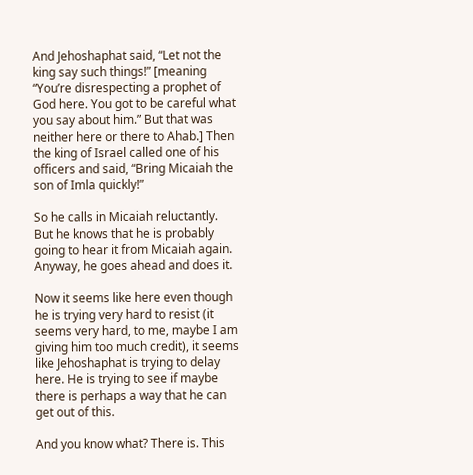And Jehoshaphat said, “Let not the king say such things!” [meaning “You’re disrespecting a prophet of God here. You got to be careful what you say about him.” But that was neither here or there to Ahab.] Then the king of Israel called one of his officers and said, “Bring Micaiah the son of Imla quickly!”

So he calls in Micaiah reluctantly. But he knows that he is probably going to hear it from Micaiah again. Anyway, he goes ahead and does it.

Now it seems like here even though he is trying very hard to resist (it seems very hard, to me, maybe I am giving him too much credit), it seems like Jehoshaphat is trying to delay here. He is trying to see if maybe there is perhaps a way that he can get out of this.

And you know what? There is. This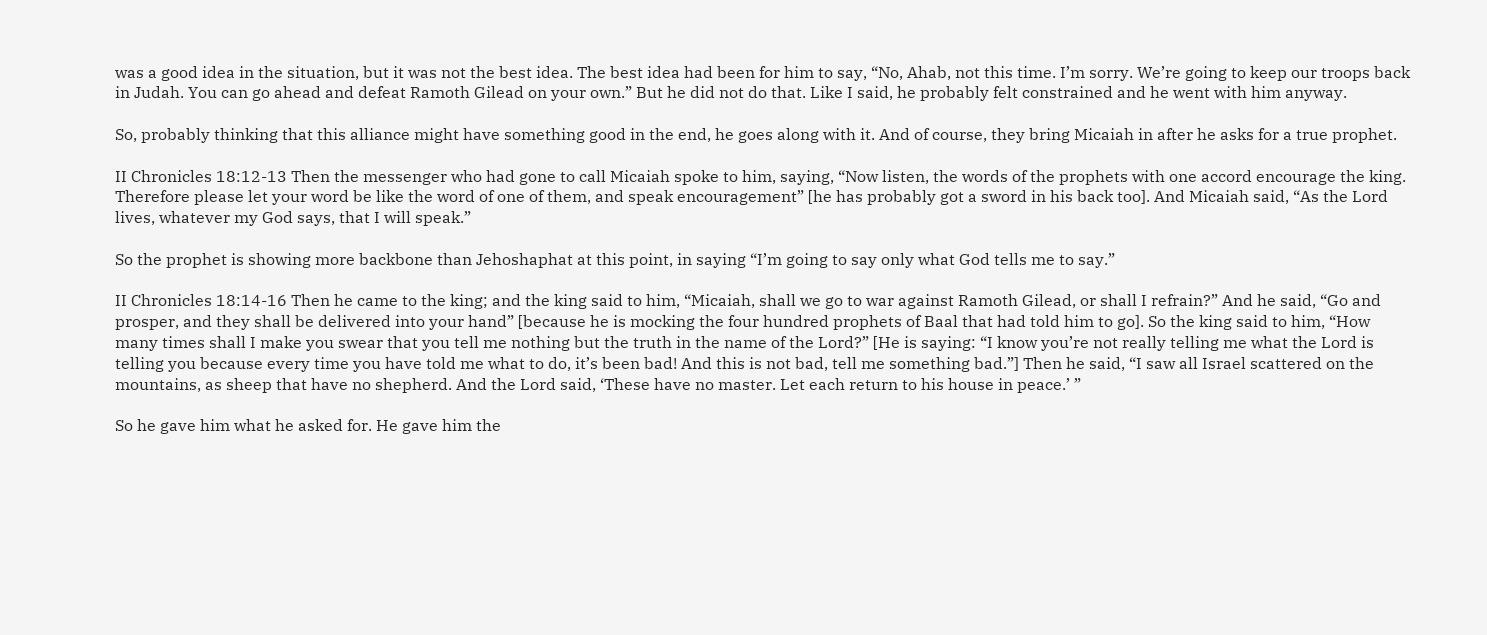was a good idea in the situation, but it was not the best idea. The best idea had been for him to say, “No, Ahab, not this time. I’m sorry. We’re going to keep our troops back in Judah. You can go ahead and defeat Ramoth Gilead on your own.” But he did not do that. Like I said, he probably felt constrained and he went with him anyway.

So, probably thinking that this alliance might have something good in the end, he goes along with it. And of course, they bring Micaiah in after he asks for a true prophet.

II Chronicles 18:12-13 Then the messenger who had gone to call Micaiah spoke to him, saying, “Now listen, the words of the prophets with one accord encourage the king. Therefore please let your word be like the word of one of them, and speak encouragement” [he has probably got a sword in his back too]. And Micaiah said, “As the Lord lives, whatever my God says, that I will speak.”

So the prophet is showing more backbone than Jehoshaphat at this point, in saying “I’m going to say only what God tells me to say.”

II Chronicles 18:14-16 Then he came to the king; and the king said to him, “Micaiah, shall we go to war against Ramoth Gilead, or shall I refrain?” And he said, “Go and prosper, and they shall be delivered into your hand” [because he is mocking the four hundred prophets of Baal that had told him to go]. So the king said to him, “How many times shall I make you swear that you tell me nothing but the truth in the name of the Lord?” [He is saying: “I know you’re not really telling me what the Lord is telling you because every time you have told me what to do, it’s been bad! And this is not bad, tell me something bad.”] Then he said, “I saw all Israel scattered on the mountains, as sheep that have no shepherd. And the Lord said, ‘These have no master. Let each return to his house in peace.’ ”

So he gave him what he asked for. He gave him the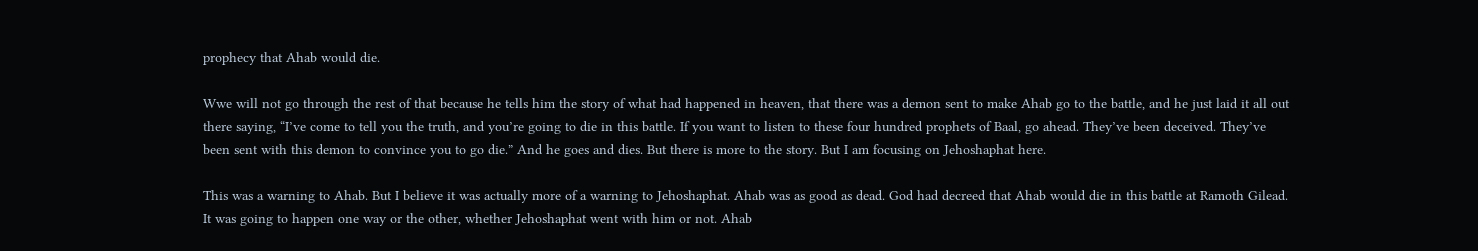prophecy that Ahab would die.

Wwe will not go through the rest of that because he tells him the story of what had happened in heaven, that there was a demon sent to make Ahab go to the battle, and he just laid it all out there saying, “I’ve come to tell you the truth, and you’re going to die in this battle. If you want to listen to these four hundred prophets of Baal, go ahead. They’ve been deceived. They’ve been sent with this demon to convince you to go die.” And he goes and dies. But there is more to the story. But I am focusing on Jehoshaphat here.

This was a warning to Ahab. But I believe it was actually more of a warning to Jehoshaphat. Ahab was as good as dead. God had decreed that Ahab would die in this battle at Ramoth Gilead. It was going to happen one way or the other, whether Jehoshaphat went with him or not. Ahab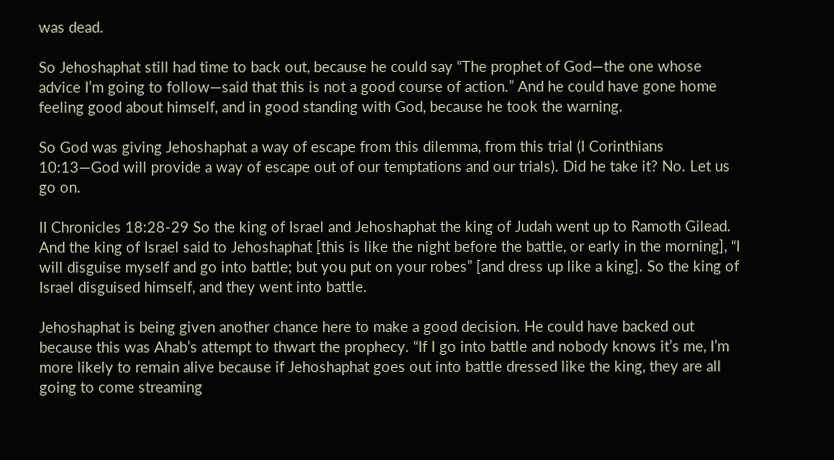was dead.

So Jehoshaphat still had time to back out, because he could say “The prophet of God—the one whose advice I’m going to follow—said that this is not a good course of action.” And he could have gone home feeling good about himself, and in good standing with God, because he took the warning.

So God was giving Jehoshaphat a way of escape from this dilemma, from this trial (I Corinthians 10:13—God will provide a way of escape out of our temptations and our trials). Did he take it? No. Let us go on.

II Chronicles 18:28-29 So the king of Israel and Jehoshaphat the king of Judah went up to Ramoth Gilead. And the king of Israel said to Jehoshaphat [this is like the night before the battle, or early in the morning], “I will disguise myself and go into battle; but you put on your robes” [and dress up like a king]. So the king of Israel disguised himself, and they went into battle.

Jehoshaphat is being given another chance here to make a good decision. He could have backed out because this was Ahab’s attempt to thwart the prophecy. “If I go into battle and nobody knows it’s me, I’m more likely to remain alive because if Jehoshaphat goes out into battle dressed like the king, they are all going to come streaming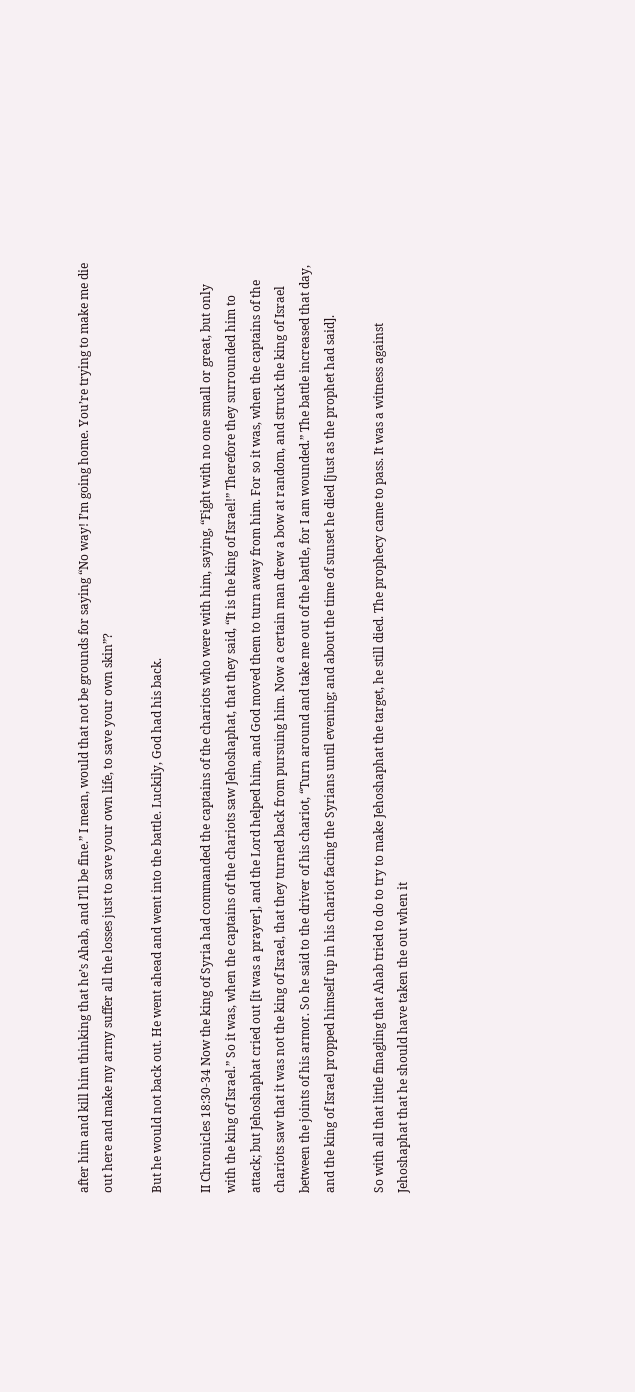after him and kill him thinking that he’s Ahab, and I’ll be fine.” I mean, would that not be grounds for saying “No way! I’m going home. You’re trying to make me die out here and make my army suffer all the losses just to save your own life, to save your own skin”?

But he would not back out. He went ahead and went into the battle. Luckily, God had his back.

II Chronicles 18:30-34 Now the king of Syria had commanded the captains of the chariots who were with him, saying, “Fight with no one small or great, but only with the king of Israel.” So it was, when the captains of the chariots saw Jehoshaphat, that they said, “It is the king of Israel!” Therefore they surrounded him to attack; but Jehoshaphat cried out [it was a prayer], and the Lord helped him, and God moved them to turn away from him. For so it was, when the captains of the chariots saw that it was not the king of Israel, that they turned back from pursuing him. Now a certain man drew a bow at random, and struck the king of Israel between the joints of his armor. So he said to the driver of his chariot, “Turn around and take me out of the battle, for I am wounded.” The battle increased that day, and the king of Israel propped himself up in his chariot facing the Syrians until evening; and about the time of sunset he died [just as the prophet had said].

So with all that little finagling that Ahab tried to do to try to make Jehoshaphat the target, he still died. The prophecy came to pass. It was a witness against Jehoshaphat that he should have taken the out when it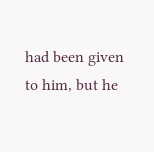had been given to him, but he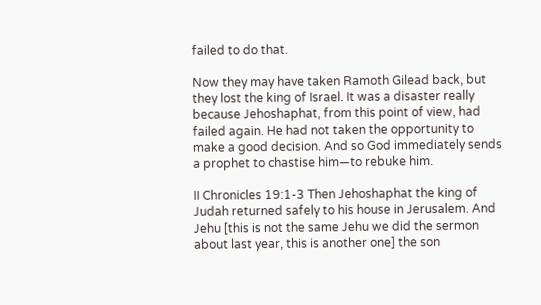failed to do that.

Now they may have taken Ramoth Gilead back, but they lost the king of Israel. It was a disaster really because Jehoshaphat, from this point of view, had failed again. He had not taken the opportunity to make a good decision. And so God immediately sends a prophet to chastise him—to rebuke him.

II Chronicles 19:1-3 Then Jehoshaphat the king of Judah returned safely to his house in Jerusalem. And Jehu [this is not the same Jehu we did the sermon about last year, this is another one] the son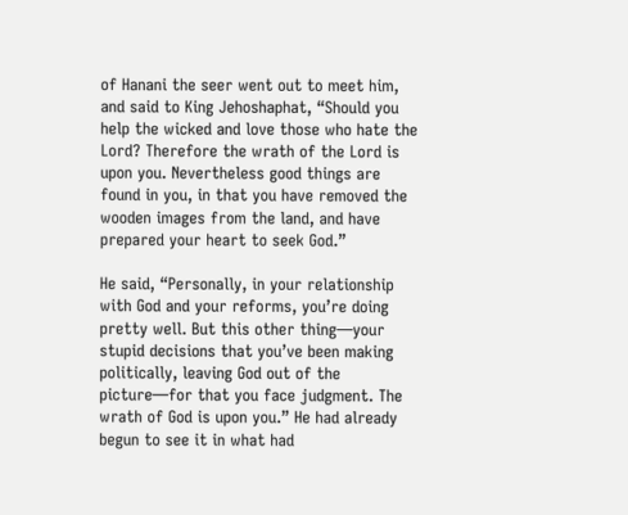of Hanani the seer went out to meet him, and said to King Jehoshaphat, “Should you help the wicked and love those who hate the Lord? Therefore the wrath of the Lord is upon you. Nevertheless good things are found in you, in that you have removed the wooden images from the land, and have prepared your heart to seek God.”

He said, “Personally, in your relationship with God and your reforms, you’re doing pretty well. But this other thing—your stupid decisions that you’ve been making politically, leaving God out of the picture—for that you face judgment. The wrath of God is upon you.” He had already begun to see it in what had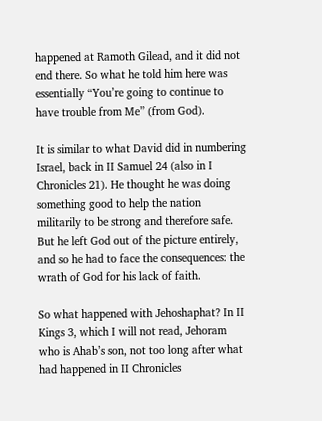happened at Ramoth Gilead, and it did not end there. So what he told him here was essentially “You’re going to continue to have trouble from Me” (from God).

It is similar to what David did in numbering Israel, back in II Samuel 24 (also in I Chronicles 21). He thought he was doing something good to help the nation militarily to be strong and therefore safe. But he left God out of the picture entirely, and so he had to face the consequences: the wrath of God for his lack of faith.

So what happened with Jehoshaphat? In II Kings 3, which I will not read, Jehoram who is Ahab’s son, not too long after what had happened in II Chronicles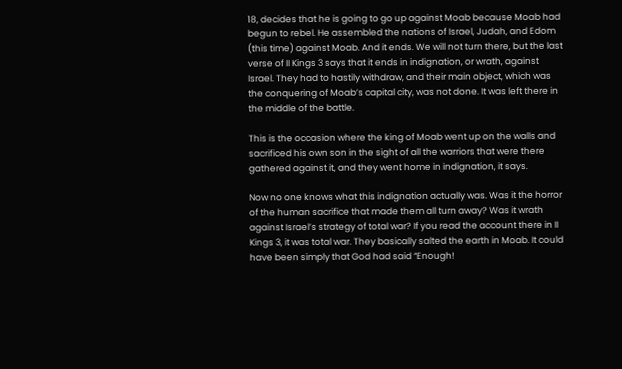18, decides that he is going to go up against Moab because Moab had begun to rebel. He assembled the nations of Israel, Judah, and Edom (this time) against Moab. And it ends. We will not turn there, but the last verse of II Kings 3 says that it ends in indignation, or wrath, against Israel. They had to hastily withdraw, and their main object, which was the conquering of Moab’s capital city, was not done. It was left there in the middle of the battle.

This is the occasion where the king of Moab went up on the walls and sacrificed his own son in the sight of all the warriors that were there gathered against it, and they went home in indignation, it says.

Now no one knows what this indignation actually was. Was it the horror of the human sacrifice that made them all turn away? Was it wrath against Israel’s strategy of total war? If you read the account there in II Kings 3, it was total war. They basically salted the earth in Moab. It could have been simply that God had said “Enough!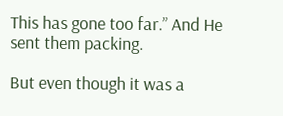This has gone too far.” And He sent them packing.

But even though it was a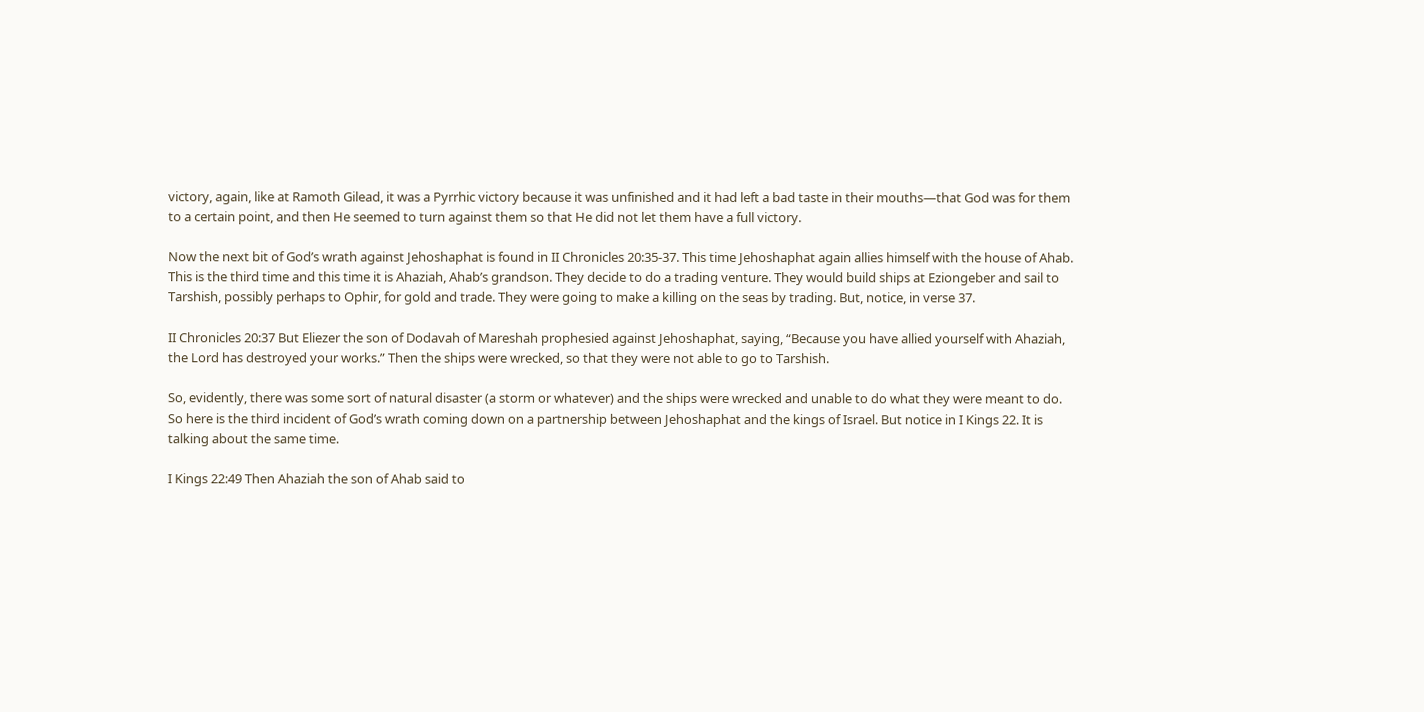victory, again, like at Ramoth Gilead, it was a Pyrrhic victory because it was unfinished and it had left a bad taste in their mouths—that God was for them to a certain point, and then He seemed to turn against them so that He did not let them have a full victory.

Now the next bit of God’s wrath against Jehoshaphat is found in II Chronicles 20:35-37. This time Jehoshaphat again allies himself with the house of Ahab. This is the third time and this time it is Ahaziah, Ahab’s grandson. They decide to do a trading venture. They would build ships at Eziongeber and sail to Tarshish, possibly perhaps to Ophir, for gold and trade. They were going to make a killing on the seas by trading. But, notice, in verse 37.

II Chronicles 20:37 But Eliezer the son of Dodavah of Mareshah prophesied against Jehoshaphat, saying, “Because you have allied yourself with Ahaziah, the Lord has destroyed your works.” Then the ships were wrecked, so that they were not able to go to Tarshish.

So, evidently, there was some sort of natural disaster (a storm or whatever) and the ships were wrecked and unable to do what they were meant to do. So here is the third incident of God’s wrath coming down on a partnership between Jehoshaphat and the kings of Israel. But notice in I Kings 22. It is talking about the same time.

I Kings 22:49 Then Ahaziah the son of Ahab said to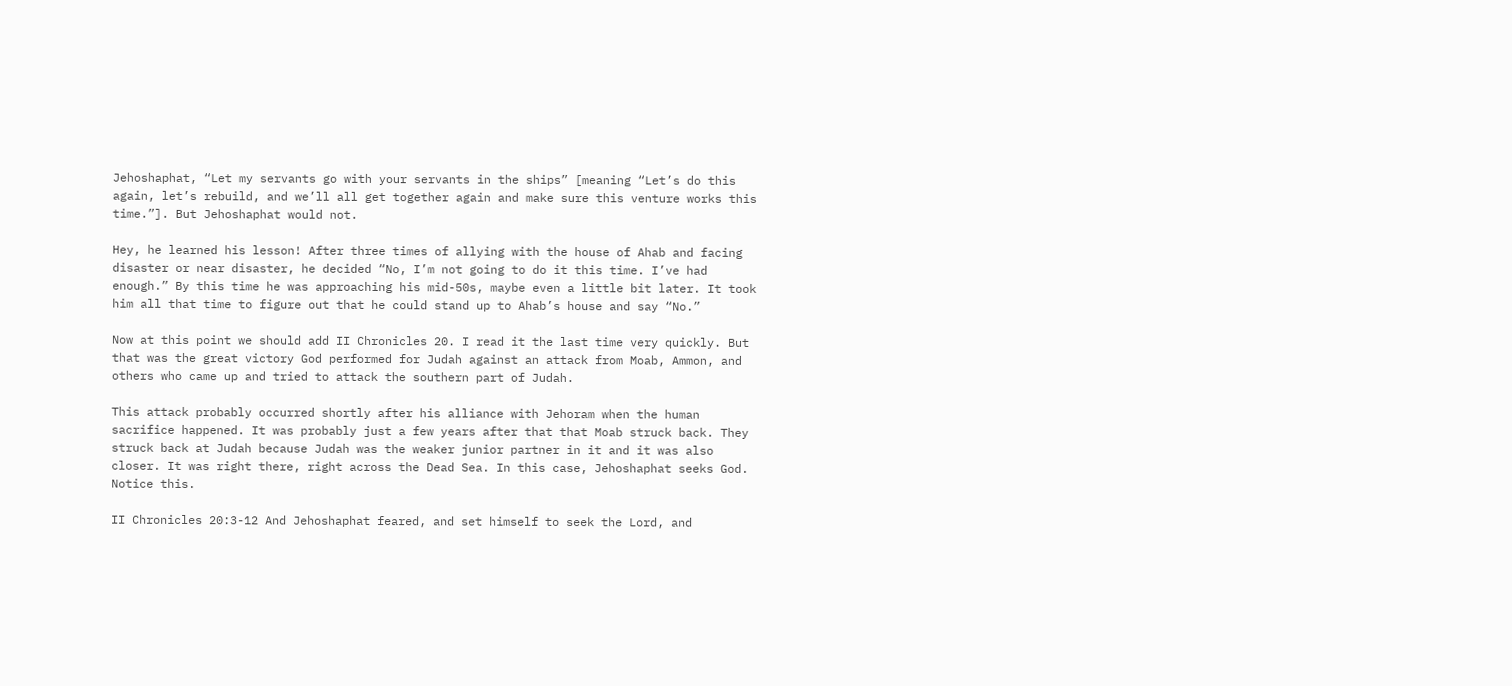Jehoshaphat, “Let my servants go with your servants in the ships” [meaning “Let’s do this again, let’s rebuild, and we’ll all get together again and make sure this venture works this time.”]. But Jehoshaphat would not.

Hey, he learned his lesson! After three times of allying with the house of Ahab and facing disaster or near disaster, he decided “No, I’m not going to do it this time. I’ve had enough.” By this time he was approaching his mid-50s, maybe even a little bit later. It took him all that time to figure out that he could stand up to Ahab’s house and say “No.”

Now at this point we should add II Chronicles 20. I read it the last time very quickly. But that was the great victory God performed for Judah against an attack from Moab, Ammon, and others who came up and tried to attack the southern part of Judah.

This attack probably occurred shortly after his alliance with Jehoram when the human sacrifice happened. It was probably just a few years after that that Moab struck back. They struck back at Judah because Judah was the weaker junior partner in it and it was also closer. It was right there, right across the Dead Sea. In this case, Jehoshaphat seeks God. Notice this.

II Chronicles 20:3-12 And Jehoshaphat feared, and set himself to seek the Lord, and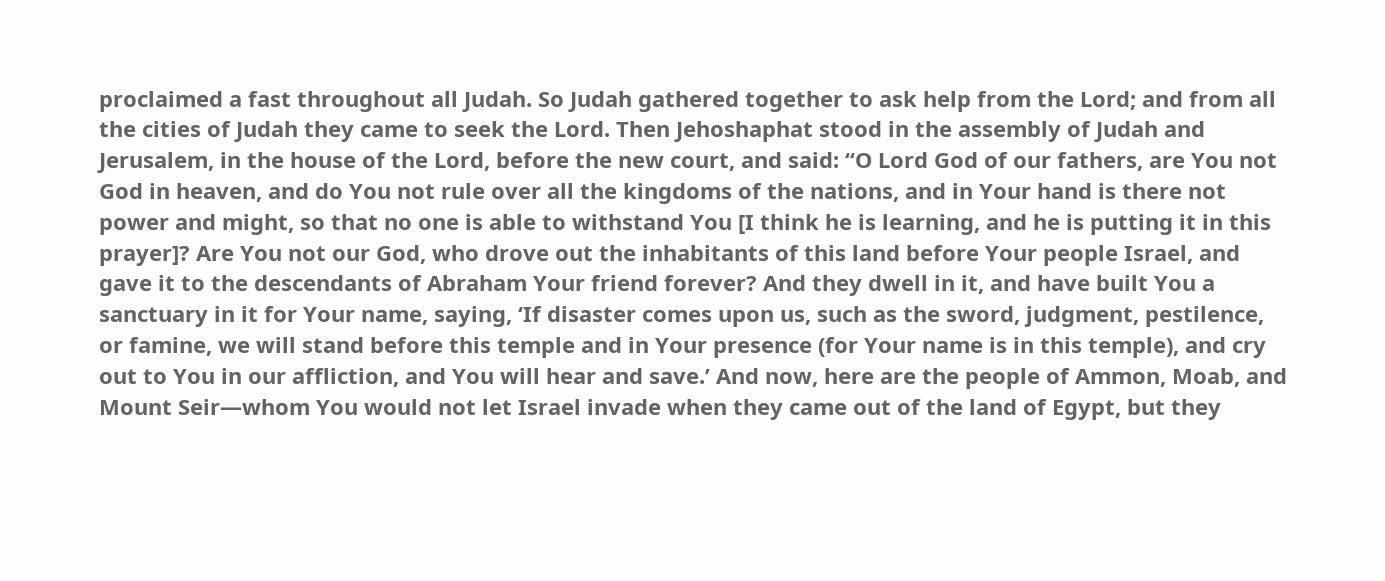proclaimed a fast throughout all Judah. So Judah gathered together to ask help from the Lord; and from all the cities of Judah they came to seek the Lord. Then Jehoshaphat stood in the assembly of Judah and Jerusalem, in the house of the Lord, before the new court, and said: “O Lord God of our fathers, are You not God in heaven, and do You not rule over all the kingdoms of the nations, and in Your hand is there not power and might, so that no one is able to withstand You [I think he is learning, and he is putting it in this prayer]? Are You not our God, who drove out the inhabitants of this land before Your people Israel, and gave it to the descendants of Abraham Your friend forever? And they dwell in it, and have built You a sanctuary in it for Your name, saying, ‘If disaster comes upon us, such as the sword, judgment, pestilence, or famine, we will stand before this temple and in Your presence (for Your name is in this temple), and cry out to You in our affliction, and You will hear and save.’ And now, here are the people of Ammon, Moab, and Mount Seir—whom You would not let Israel invade when they came out of the land of Egypt, but they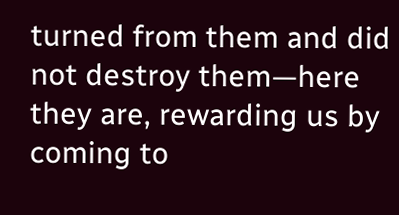turned from them and did not destroy them—here they are, rewarding us by coming to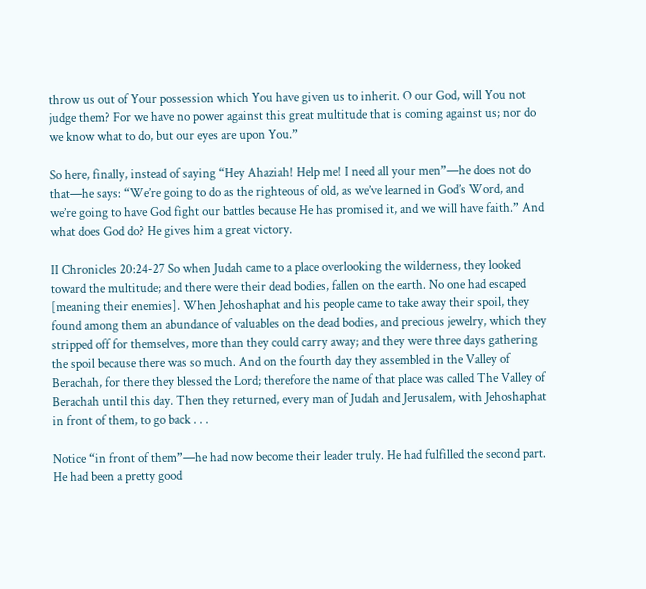throw us out of Your possession which You have given us to inherit. O our God, will You not judge them? For we have no power against this great multitude that is coming against us; nor do we know what to do, but our eyes are upon You.”

So here, finally, instead of saying “Hey Ahaziah! Help me! I need all your men”—he does not do that—he says: “We’re going to do as the righteous of old, as we’ve learned in God’s Word, and we’re going to have God fight our battles because He has promised it, and we will have faith.” And what does God do? He gives him a great victory.

II Chronicles 20:24-27 So when Judah came to a place overlooking the wilderness, they looked toward the multitude; and there were their dead bodies, fallen on the earth. No one had escaped [meaning their enemies]. When Jehoshaphat and his people came to take away their spoil, they found among them an abundance of valuables on the dead bodies, and precious jewelry, which they stripped off for themselves, more than they could carry away; and they were three days gathering the spoil because there was so much. And on the fourth day they assembled in the Valley of Berachah, for there they blessed the Lord; therefore the name of that place was called The Valley of Berachah until this day. Then they returned, every man of Judah and Jerusalem, with Jehoshaphat in front of them, to go back . . .

Notice “in front of them”—he had now become their leader truly. He had fulfilled the second part. He had been a pretty good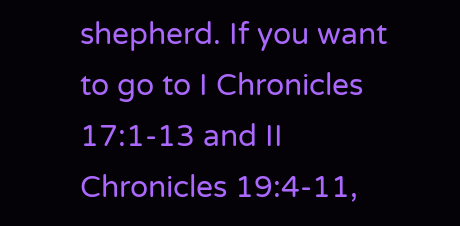shepherd. If you want to go to I Chronicles 17:1-13 and II Chronicles 19:4-11,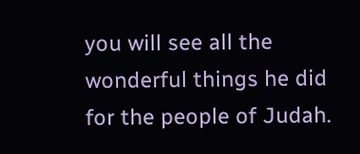you will see all the wonderful things he did for the people of Judah.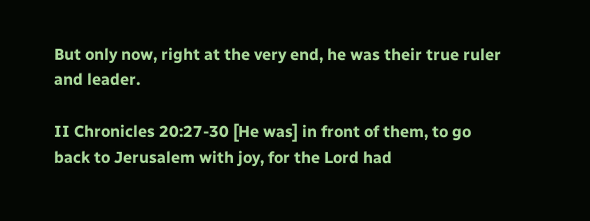But only now, right at the very end, he was their true ruler and leader.

II Chronicles 20:27-30 [He was] in front of them, to go back to Jerusalem with joy, for the Lord had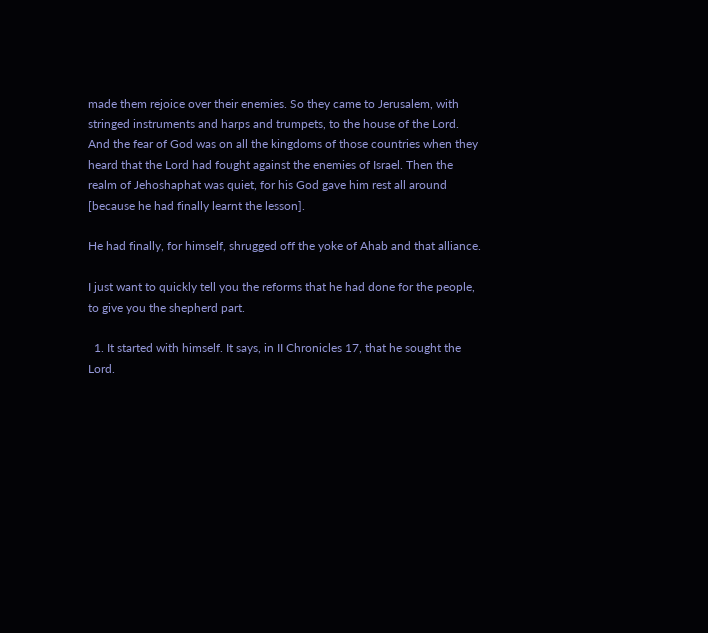made them rejoice over their enemies. So they came to Jerusalem, with stringed instruments and harps and trumpets, to the house of the Lord. And the fear of God was on all the kingdoms of those countries when they heard that the Lord had fought against the enemies of Israel. Then the realm of Jehoshaphat was quiet, for his God gave him rest all around [because he had finally learnt the lesson].

He had finally, for himself, shrugged off the yoke of Ahab and that alliance.

I just want to quickly tell you the reforms that he had done for the people, to give you the shepherd part.

  1. It started with himself. It says, in II Chronicles 17, that he sought the Lord.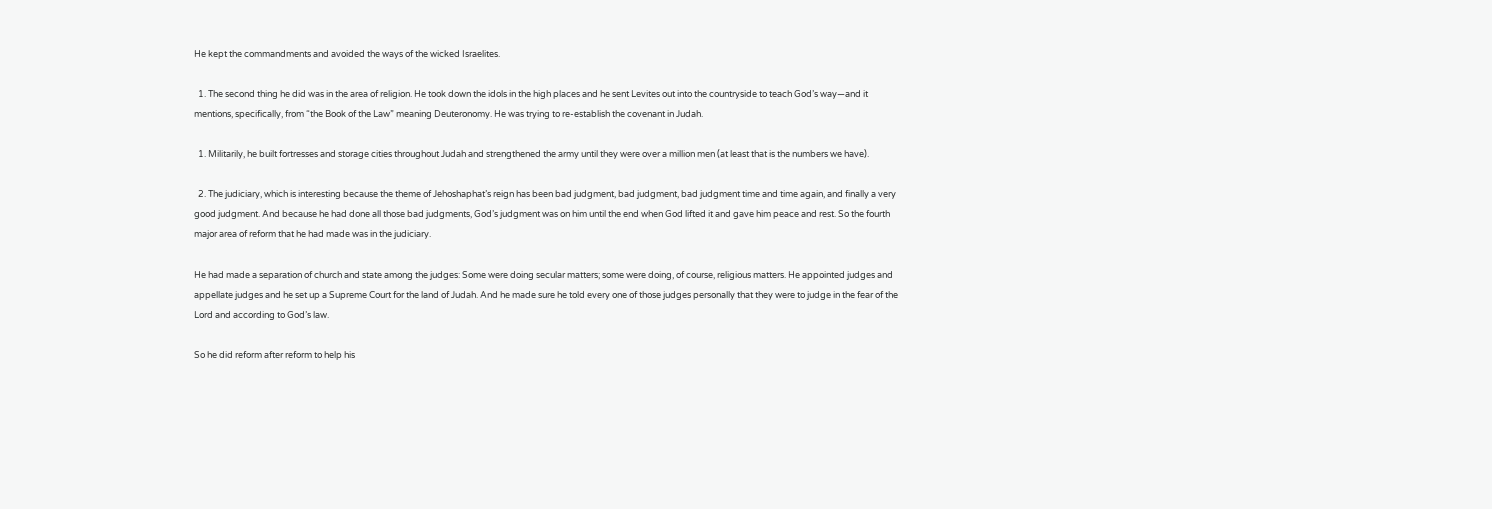He kept the commandments and avoided the ways of the wicked Israelites.

  1. The second thing he did was in the area of religion. He took down the idols in the high places and he sent Levites out into the countryside to teach God’s way—and it mentions, specifically, from “the Book of the Law” meaning Deuteronomy. He was trying to re-establish the covenant in Judah.

  1. Militarily, he built fortresses and storage cities throughout Judah and strengthened the army until they were over a million men (at least that is the numbers we have).

  2. The judiciary, which is interesting because the theme of Jehoshaphat’s reign has been bad judgment, bad judgment, bad judgment time and time again, and finally a very good judgment. And because he had done all those bad judgments, God’s judgment was on him until the end when God lifted it and gave him peace and rest. So the fourth major area of reform that he had made was in the judiciary.

He had made a separation of church and state among the judges: Some were doing secular matters; some were doing, of course, religious matters. He appointed judges and appellate judges and he set up a Supreme Court for the land of Judah. And he made sure he told every one of those judges personally that they were to judge in the fear of the Lord and according to God’s law.

So he did reform after reform to help his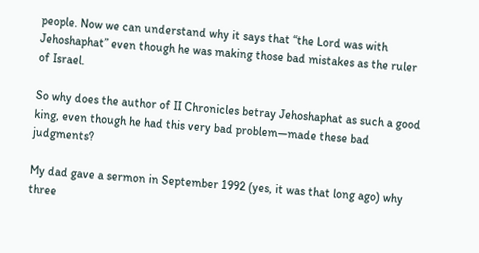people. Now we can understand why it says that “the Lord was with Jehoshaphat” even though he was making those bad mistakes as the ruler of Israel.

So why does the author of II Chronicles betray Jehoshaphat as such a good king, even though he had this very bad problem—made these bad judgments?

My dad gave a sermon in September 1992 (yes, it was that long ago) why three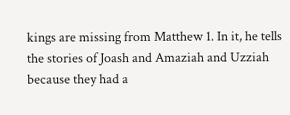kings are missing from Matthew 1. In it, he tells the stories of Joash and Amaziah and Uzziah because they had a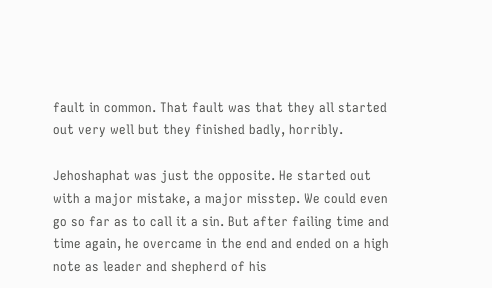fault in common. That fault was that they all started out very well but they finished badly, horribly.

Jehoshaphat was just the opposite. He started out with a major mistake, a major misstep. We could even go so far as to call it a sin. But after failing time and time again, he overcame in the end and ended on a high note as leader and shepherd of his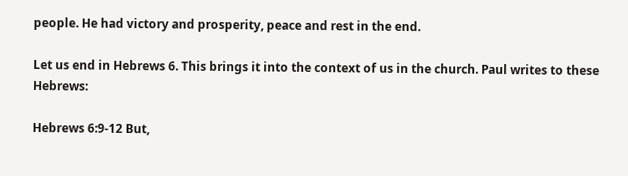people. He had victory and prosperity, peace and rest in the end.

Let us end in Hebrews 6. This brings it into the context of us in the church. Paul writes to these Hebrews:

Hebrews 6:9-12 But,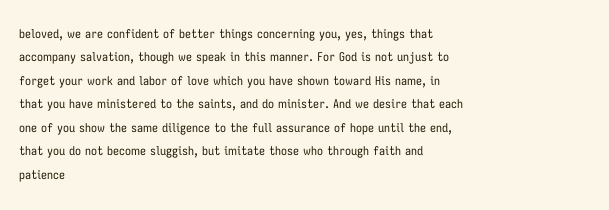beloved, we are confident of better things concerning you, yes, things that accompany salvation, though we speak in this manner. For God is not unjust to forget your work and labor of love which you have shown toward His name, in that you have ministered to the saints, and do minister. And we desire that each one of you show the same diligence to the full assurance of hope until the end, that you do not become sluggish, but imitate those who through faith and patience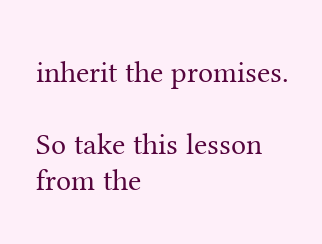inherit the promises.

So take this lesson from the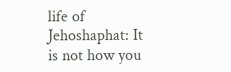life of Jehoshaphat: It is not how you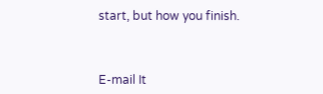start, but how you finish.



E-mail It